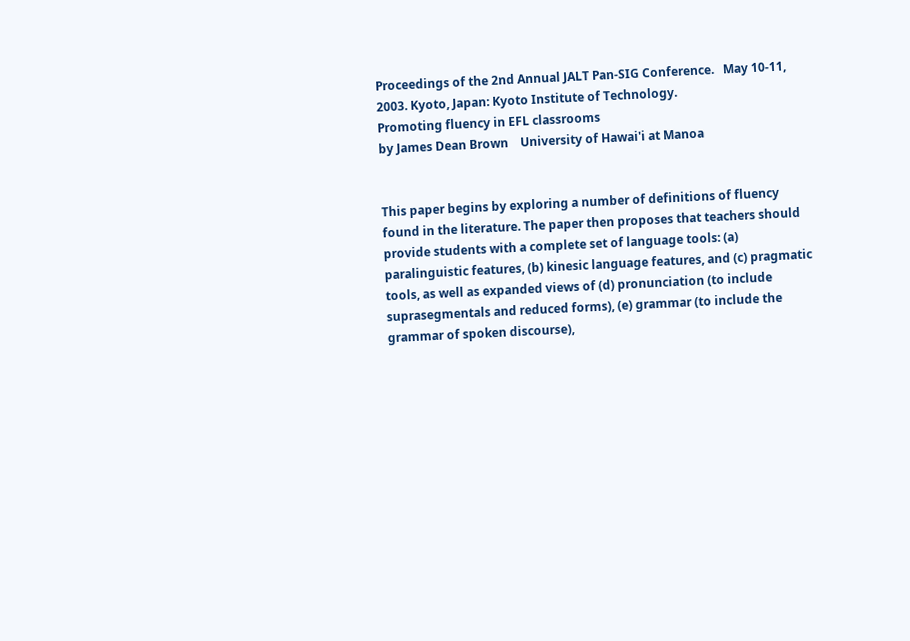Proceedings of the 2nd Annual JALT Pan-SIG Conference.   May 10-11, 2003. Kyoto, Japan: Kyoto Institute of Technology.
Promoting fluency in EFL classrooms
by James Dean Brown    University of Hawai'i at Manoa


This paper begins by exploring a number of definitions of fluency found in the literature. The paper then proposes that teachers should provide students with a complete set of language tools: (a) paralinguistic features, (b) kinesic language features, and (c) pragmatic tools, as well as expanded views of (d) pronunciation (to include suprasegmentals and reduced forms), (e) grammar (to include the grammar of spoken discourse),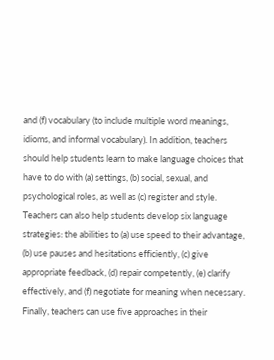and (f) vocabulary (to include multiple word meanings, idioms, and informal vocabulary). In addition, teachers should help students learn to make language choices that have to do with (a) settings, (b) social, sexual, and psychological roles, as well as (c) register and style. Teachers can also help students develop six language strategies: the abilities to (a) use speed to their advantage, (b) use pauses and hesitations efficiently, (c) give appropriate feedback, (d) repair competently, (e) clarify effectively, and (f) negotiate for meaning when necessary. Finally, teachers can use five approaches in their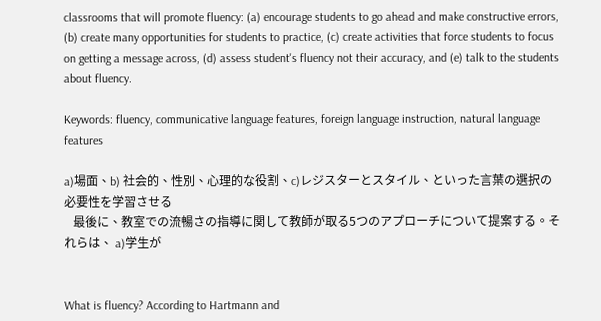classrooms that will promote fluency: (a) encourage students to go ahead and make constructive errors, (b) create many opportunities for students to practice, (c) create activities that force students to focus on getting a message across, (d) assess student's fluency not their accuracy, and (e) talk to the students about fluency.

Keywords: fluency, communicative language features, foreign language instruction, natural language features

a)場面、b) 社会的、性別、心理的な役割、c)レジスターとスタイル、といった言葉の選択の必要性を学習させる
   最後に、教室での流暢さの指導に関して教師が取る5つのアプローチについて提案する。それらは、 a)学生が


What is fluency? According to Hartmann and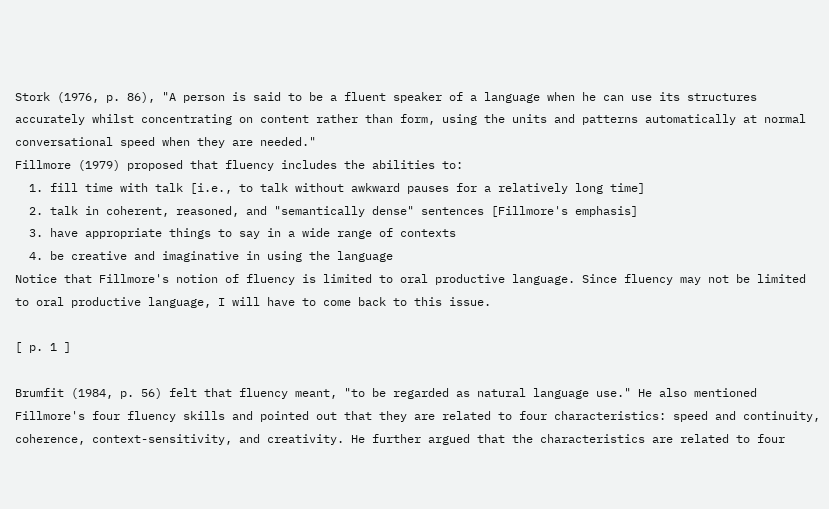Stork (1976, p. 86), "A person is said to be a fluent speaker of a language when he can use its structures accurately whilst concentrating on content rather than form, using the units and patterns automatically at normal conversational speed when they are needed."
Fillmore (1979) proposed that fluency includes the abilities to:
  1. fill time with talk [i.e., to talk without awkward pauses for a relatively long time]
  2. talk in coherent, reasoned, and "semantically dense" sentences [Fillmore's emphasis]
  3. have appropriate things to say in a wide range of contexts
  4. be creative and imaginative in using the language
Notice that Fillmore's notion of fluency is limited to oral productive language. Since fluency may not be limited to oral productive language, I will have to come back to this issue.

[ p. 1 ]

Brumfit (1984, p. 56) felt that fluency meant, "to be regarded as natural language use." He also mentioned Fillmore's four fluency skills and pointed out that they are related to four characteristics: speed and continuity, coherence, context-sensitivity, and creativity. He further argued that the characteristics are related to four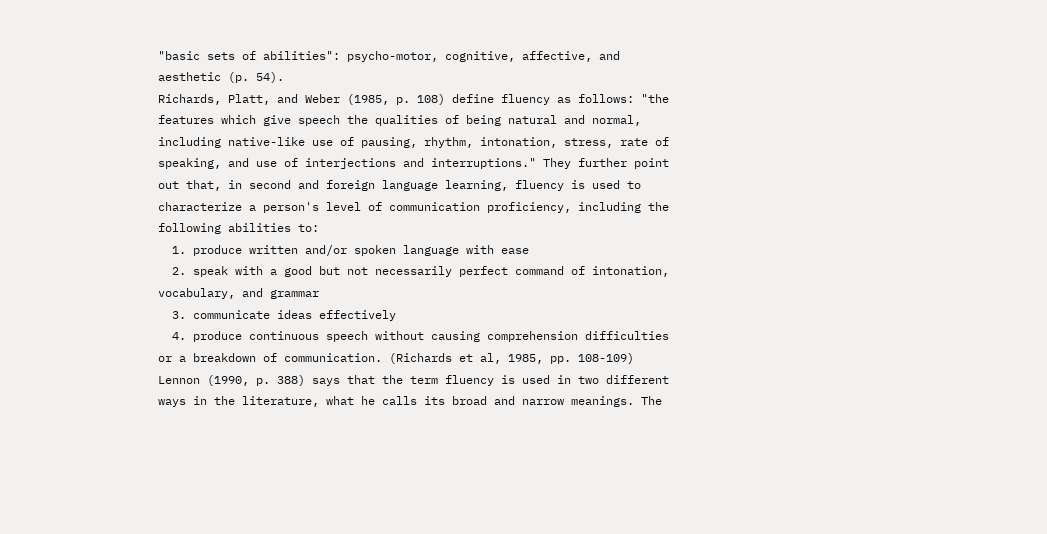"basic sets of abilities": psycho-motor, cognitive, affective, and aesthetic (p. 54).
Richards, Platt, and Weber (1985, p. 108) define fluency as follows: "the features which give speech the qualities of being natural and normal, including native-like use of pausing, rhythm, intonation, stress, rate of speaking, and use of interjections and interruptions." They further point out that, in second and foreign language learning, fluency is used to characterize a person's level of communication proficiency, including the following abilities to:
  1. produce written and/or spoken language with ease
  2. speak with a good but not necessarily perfect command of intonation, vocabulary, and grammar
  3. communicate ideas effectively
  4. produce continuous speech without causing comprehension difficulties or a breakdown of communication. (Richards et al, 1985, pp. 108-109)
Lennon (1990, p. 388) says that the term fluency is used in two different ways in the literature, what he calls its broad and narrow meanings. The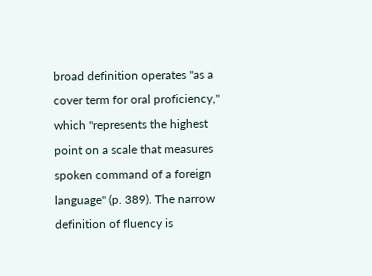broad definition operates "as a cover term for oral proficiency," which "represents the highest point on a scale that measures spoken command of a foreign language" (p. 389). The narrow definition of fluency is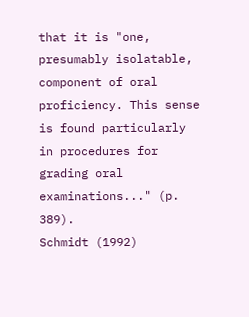that it is "one, presumably isolatable, component of oral proficiency. This sense is found particularly in procedures for grading oral examinations..." (p. 389).
Schmidt (1992)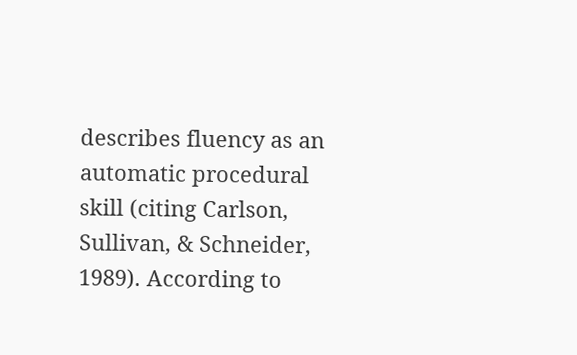describes fluency as an automatic procedural skill (citing Carlson, Sullivan, & Schneider, 1989). According to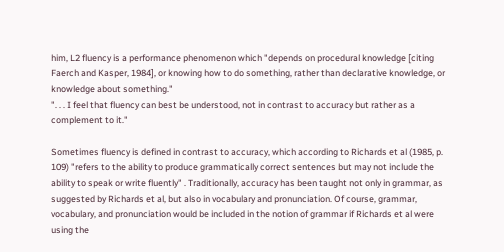him, L2 fluency is a performance phenomenon which "depends on procedural knowledge [citing Faerch and Kasper, 1984], or knowing how to do something, rather than declarative knowledge, or knowledge about something."
". . . I feel that fluency can best be understood, not in contrast to accuracy but rather as a complement to it."

Sometimes fluency is defined in contrast to accuracy, which according to Richards et al (1985, p. 109) "refers to the ability to produce grammatically correct sentences but may not include the ability to speak or write fluently" . Traditionally, accuracy has been taught not only in grammar, as suggested by Richards et al, but also in vocabulary and pronunciation. Of course, grammar, vocabulary, and pronunciation would be included in the notion of grammar if Richards et al were using the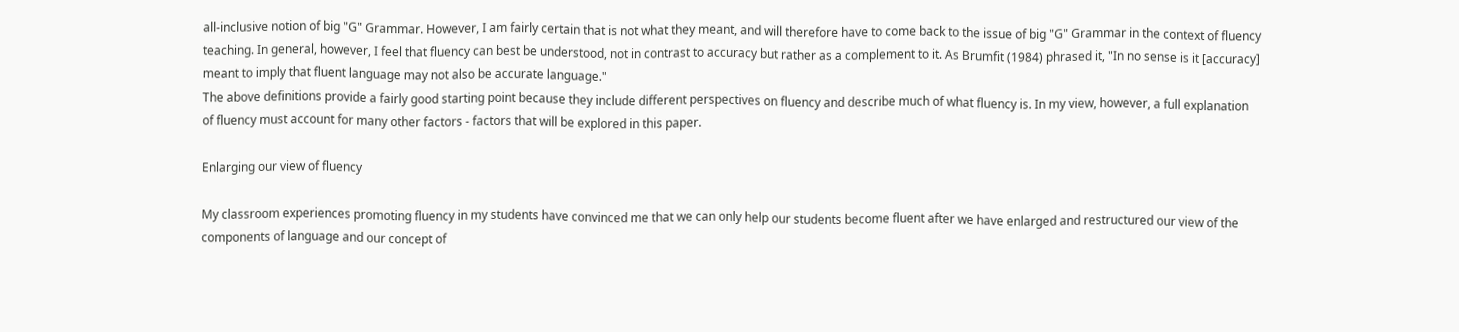all-inclusive notion of big "G" Grammar. However, I am fairly certain that is not what they meant, and will therefore have to come back to the issue of big "G" Grammar in the context of fluency teaching. In general, however, I feel that fluency can best be understood, not in contrast to accuracy but rather as a complement to it. As Brumfit (1984) phrased it, "In no sense is it [accuracy] meant to imply that fluent language may not also be accurate language."
The above definitions provide a fairly good starting point because they include different perspectives on fluency and describe much of what fluency is. In my view, however, a full explanation of fluency must account for many other factors - factors that will be explored in this paper.

Enlarging our view of fluency

My classroom experiences promoting fluency in my students have convinced me that we can only help our students become fluent after we have enlarged and restructured our view of the components of language and our concept of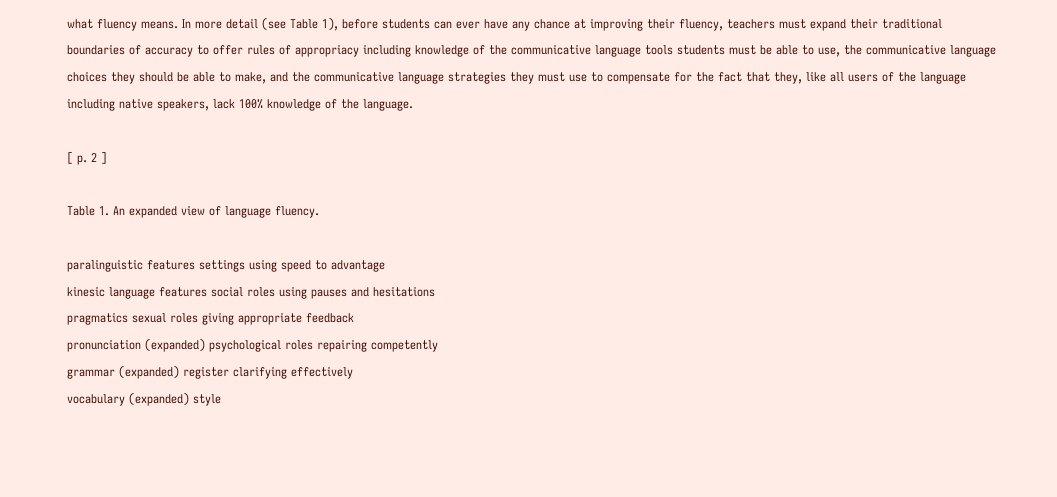what fluency means. In more detail (see Table 1), before students can ever have any chance at improving their fluency, teachers must expand their traditional boundaries of accuracy to offer rules of appropriacy including knowledge of the communicative language tools students must be able to use, the communicative language choices they should be able to make, and the communicative language strategies they must use to compensate for the fact that they, like all users of the language including native speakers, lack 100% knowledge of the language.

[ p. 2 ]

Table 1. An expanded view of language fluency.

paralinguistic features settings using speed to advantage
kinesic language features social roles using pauses and hesitations
pragmatics sexual roles giving appropriate feedback
pronunciation (expanded) psychological roles repairing competently
grammar (expanded) register clarifying effectively
vocabulary (expanded) style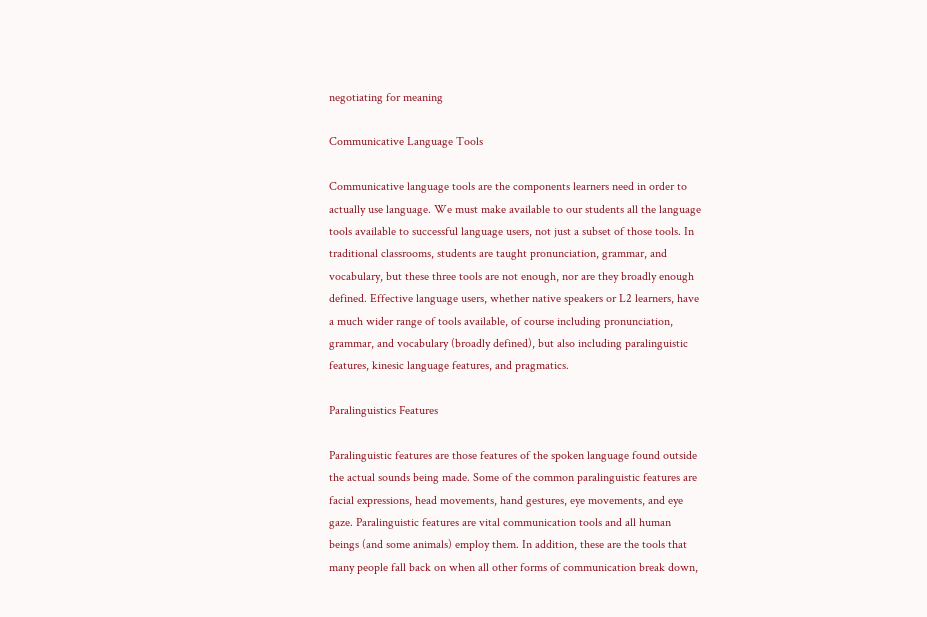negotiating for meaning

Communicative Language Tools

Communicative language tools are the components learners need in order to actually use language. We must make available to our students all the language tools available to successful language users, not just a subset of those tools. In traditional classrooms, students are taught pronunciation, grammar, and vocabulary, but these three tools are not enough, nor are they broadly enough defined. Effective language users, whether native speakers or L2 learners, have a much wider range of tools available, of course including pronunciation, grammar, and vocabulary (broadly defined), but also including paralinguistic features, kinesic language features, and pragmatics.

Paralinguistics Features

Paralinguistic features are those features of the spoken language found outside the actual sounds being made. Some of the common paralinguistic features are facial expressions, head movements, hand gestures, eye movements, and eye gaze. Paralinguistic features are vital communication tools and all human beings (and some animals) employ them. In addition, these are the tools that many people fall back on when all other forms of communication break down,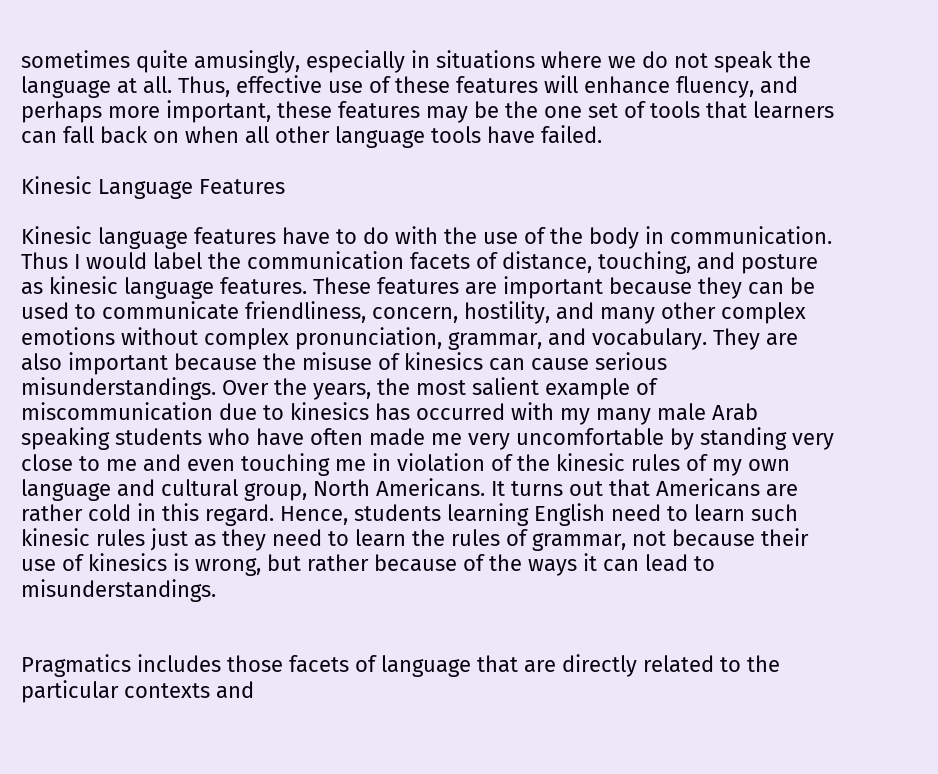sometimes quite amusingly, especially in situations where we do not speak the language at all. Thus, effective use of these features will enhance fluency, and perhaps more important, these features may be the one set of tools that learners can fall back on when all other language tools have failed.

Kinesic Language Features

Kinesic language features have to do with the use of the body in communication. Thus I would label the communication facets of distance, touching, and posture as kinesic language features. These features are important because they can be used to communicate friendliness, concern, hostility, and many other complex emotions without complex pronunciation, grammar, and vocabulary. They are also important because the misuse of kinesics can cause serious misunderstandings. Over the years, the most salient example of miscommunication due to kinesics has occurred with my many male Arab speaking students who have often made me very uncomfortable by standing very close to me and even touching me in violation of the kinesic rules of my own language and cultural group, North Americans. It turns out that Americans are rather cold in this regard. Hence, students learning English need to learn such kinesic rules just as they need to learn the rules of grammar, not because their use of kinesics is wrong, but rather because of the ways it can lead to misunderstandings.


Pragmatics includes those facets of language that are directly related to the particular contexts and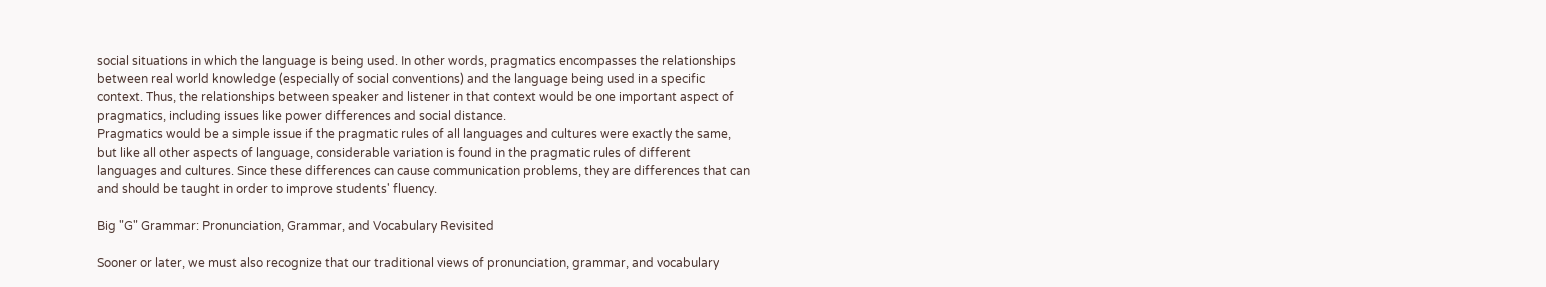social situations in which the language is being used. In other words, pragmatics encompasses the relationships between real world knowledge (especially of social conventions) and the language being used in a specific context. Thus, the relationships between speaker and listener in that context would be one important aspect of pragmatics, including issues like power differences and social distance.
Pragmatics would be a simple issue if the pragmatic rules of all languages and cultures were exactly the same, but like all other aspects of language, considerable variation is found in the pragmatic rules of different languages and cultures. Since these differences can cause communication problems, they are differences that can and should be taught in order to improve students' fluency.

Big "G" Grammar: Pronunciation, Grammar, and Vocabulary Revisited

Sooner or later, we must also recognize that our traditional views of pronunciation, grammar, and vocabulary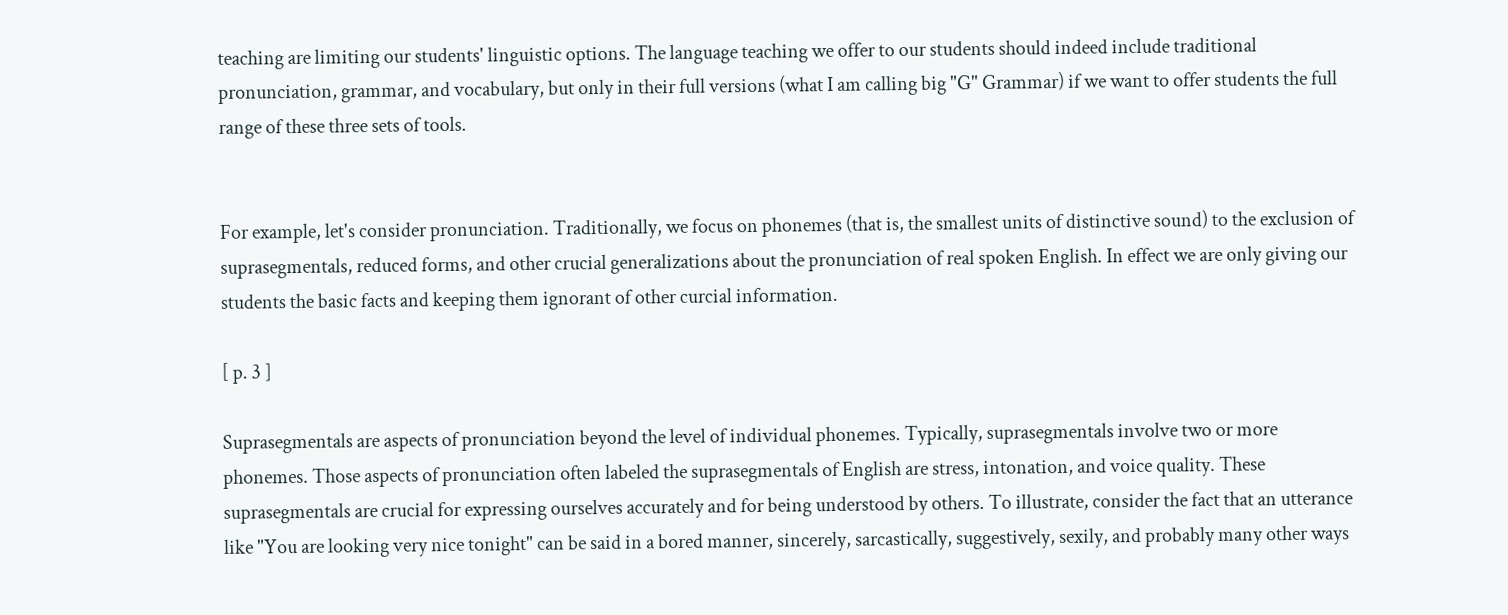teaching are limiting our students' linguistic options. The language teaching we offer to our students should indeed include traditional pronunciation, grammar, and vocabulary, but only in their full versions (what I am calling big "G" Grammar) if we want to offer students the full range of these three sets of tools.


For example, let's consider pronunciation. Traditionally, we focus on phonemes (that is, the smallest units of distinctive sound) to the exclusion of suprasegmentals, reduced forms, and other crucial generalizations about the pronunciation of real spoken English. In effect we are only giving our students the basic facts and keeping them ignorant of other curcial information.

[ p. 3 ]

Suprasegmentals are aspects of pronunciation beyond the level of individual phonemes. Typically, suprasegmentals involve two or more phonemes. Those aspects of pronunciation often labeled the suprasegmentals of English are stress, intonation, and voice quality. These suprasegmentals are crucial for expressing ourselves accurately and for being understood by others. To illustrate, consider the fact that an utterance like "You are looking very nice tonight" can be said in a bored manner, sincerely, sarcastically, suggestively, sexily, and probably many other ways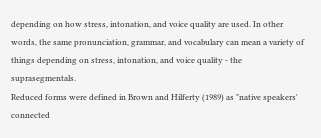depending on how stress, intonation, and voice quality are used. In other words, the same pronunciation, grammar, and vocabulary can mean a variety of things depending on stress, intonation, and voice quality - the suprasegmentals.
Reduced forms were defined in Brown and Hilferty (1989) as "native speakers' connected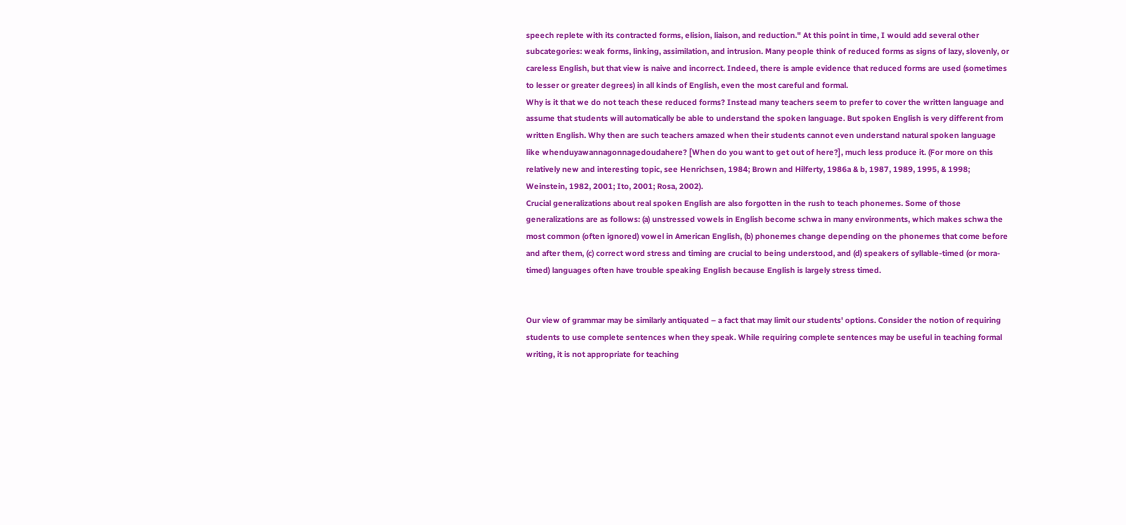speech replete with its contracted forms, elision, liaison, and reduction." At this point in time, I would add several other subcategories: weak forms, linking, assimilation, and intrusion. Many people think of reduced forms as signs of lazy, slovenly, or careless English, but that view is naive and incorrect. Indeed, there is ample evidence that reduced forms are used (sometimes to lesser or greater degrees) in all kinds of English, even the most careful and formal.
Why is it that we do not teach these reduced forms? Instead many teachers seem to prefer to cover the written language and assume that students will automatically be able to understand the spoken language. But spoken English is very different from written English. Why then are such teachers amazed when their students cannot even understand natural spoken language like whenduyawannagonnagedoudahere? [When do you want to get out of here?], much less produce it. (For more on this relatively new and interesting topic, see Henrichsen, 1984; Brown and Hilferty, 1986a & b, 1987, 1989, 1995, & 1998; Weinstein, 1982, 2001; Ito, 2001; Rosa, 2002).
Crucial generalizations about real spoken English are also forgotten in the rush to teach phonemes. Some of those generalizations are as follows: (a) unstressed vowels in English become schwa in many environments, which makes schwa the most common (often ignored) vowel in American English, (b) phonemes change depending on the phonemes that come before and after them, (c) correct word stress and timing are crucial to being understood, and (d) speakers of syllable-timed (or mora-timed) languages often have trouble speaking English because English is largely stress timed.


Our view of grammar may be similarly antiquated – a fact that may limit our students' options. Consider the notion of requiring students to use complete sentences when they speak. While requiring complete sentences may be useful in teaching formal writing, it is not appropriate for teaching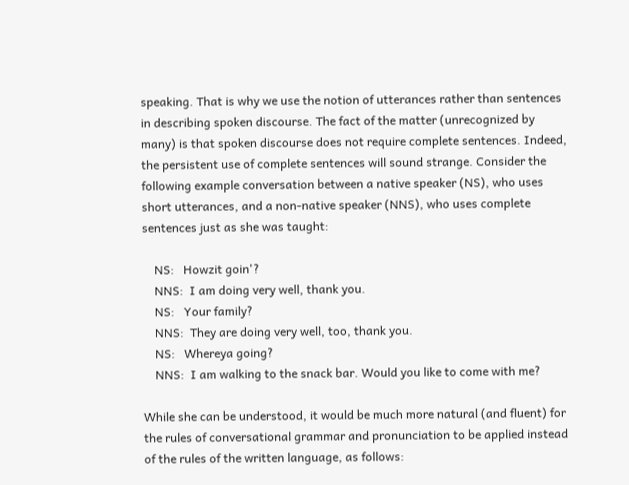speaking. That is why we use the notion of utterances rather than sentences in describing spoken discourse. The fact of the matter (unrecognized by many) is that spoken discourse does not require complete sentences. Indeed, the persistent use of complete sentences will sound strange. Consider the following example conversation between a native speaker (NS), who uses short utterances, and a non-native speaker (NNS), who uses complete sentences just as she was taught:

    NS:   Howzit goin'?
    NNS:  I am doing very well, thank you.
    NS:   Your family?
    NNS:  They are doing very well, too, thank you.
    NS:   Whereya going?
    NNS:  I am walking to the snack bar. Would you like to come with me?

While she can be understood, it would be much more natural (and fluent) for the rules of conversational grammar and pronunciation to be applied instead of the rules of the written language, as follows: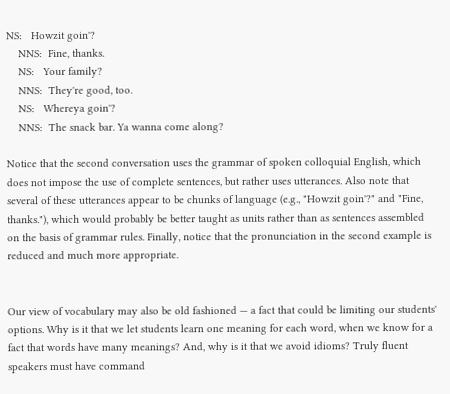NS:   Howzit goin'?
    NNS:  Fine, thanks.
    NS:   Your family?
    NNS:  They're good, too.
    NS:   Whereya goin'?
    NNS:  The snack bar. Ya wanna come along?

Notice that the second conversation uses the grammar of spoken colloquial English, which does not impose the use of complete sentences, but rather uses utterances. Also note that several of these utterances appear to be chunks of language (e.g., "Howzit goin'?" and "Fine, thanks."), which would probably be better taught as units rather than as sentences assembled on the basis of grammar rules. Finally, notice that the pronunciation in the second example is reduced and much more appropriate.


Our view of vocabulary may also be old fashioned — a fact that could be limiting our students' options. Why is it that we let students learn one meaning for each word, when we know for a fact that words have many meanings? And, why is it that we avoid idioms? Truly fluent speakers must have command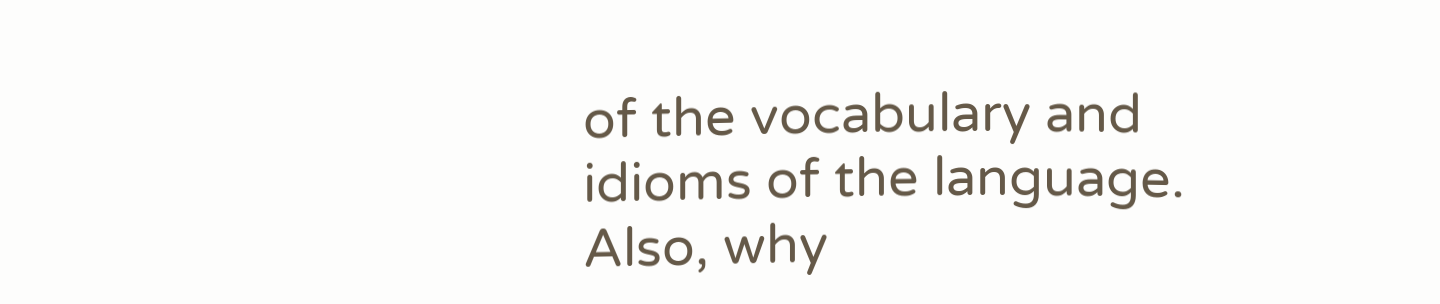of the vocabulary and idioms of the language. Also, why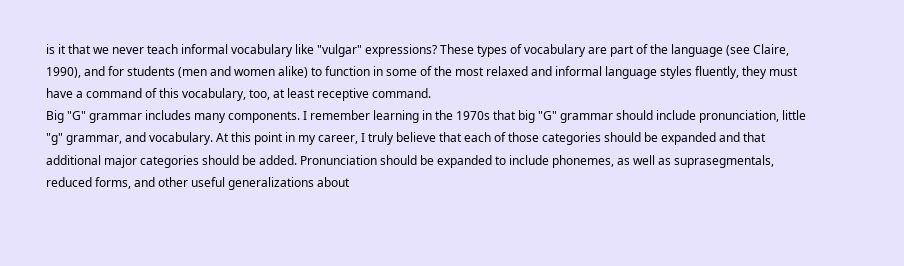is it that we never teach informal vocabulary like "vulgar" expressions? These types of vocabulary are part of the language (see Claire, 1990), and for students (men and women alike) to function in some of the most relaxed and informal language styles fluently, they must have a command of this vocabulary, too, at least receptive command.
Big "G" grammar includes many components. I remember learning in the 1970s that big "G" grammar should include pronunciation, little "g" grammar, and vocabulary. At this point in my career, I truly believe that each of those categories should be expanded and that additional major categories should be added. Pronunciation should be expanded to include phonemes, as well as suprasegmentals, reduced forms, and other useful generalizations about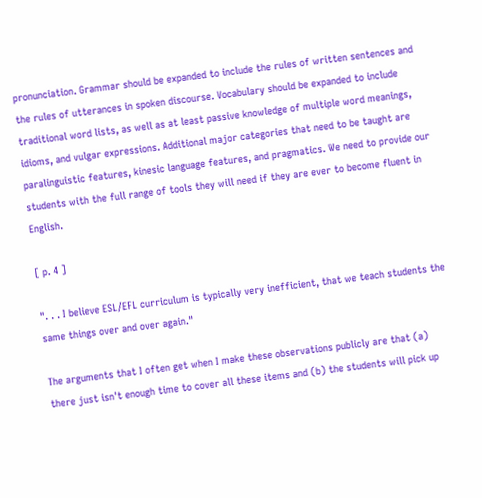pronunciation. Grammar should be expanded to include the rules of written sentences and the rules of utterances in spoken discourse. Vocabulary should be expanded to include traditional word lists, as well as at least passive knowledge of multiple word meanings, idioms, and vulgar expressions. Additional major categories that need to be taught are paralinguistic features, kinesic language features, and pragmatics. We need to provide our students with the full range of tools they will need if they are ever to become fluent in English.

[ p. 4 ]

". . . I believe ESL/EFL curriculum is typically very inefficient, that we teach students the same things over and over again."

The arguments that I often get when I make these observations publicly are that (a) there just isn't enough time to cover all these items and (b) the students will pick up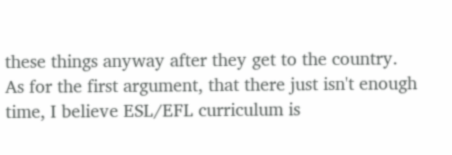these things anyway after they get to the country.
As for the first argument, that there just isn't enough time, I believe ESL/EFL curriculum is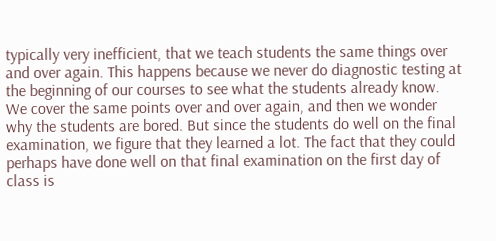typically very inefficient, that we teach students the same things over and over again. This happens because we never do diagnostic testing at the beginning of our courses to see what the students already know. We cover the same points over and over again, and then we wonder why the students are bored. But since the students do well on the final examination, we figure that they learned a lot. The fact that they could perhaps have done well on that final examination on the first day of class is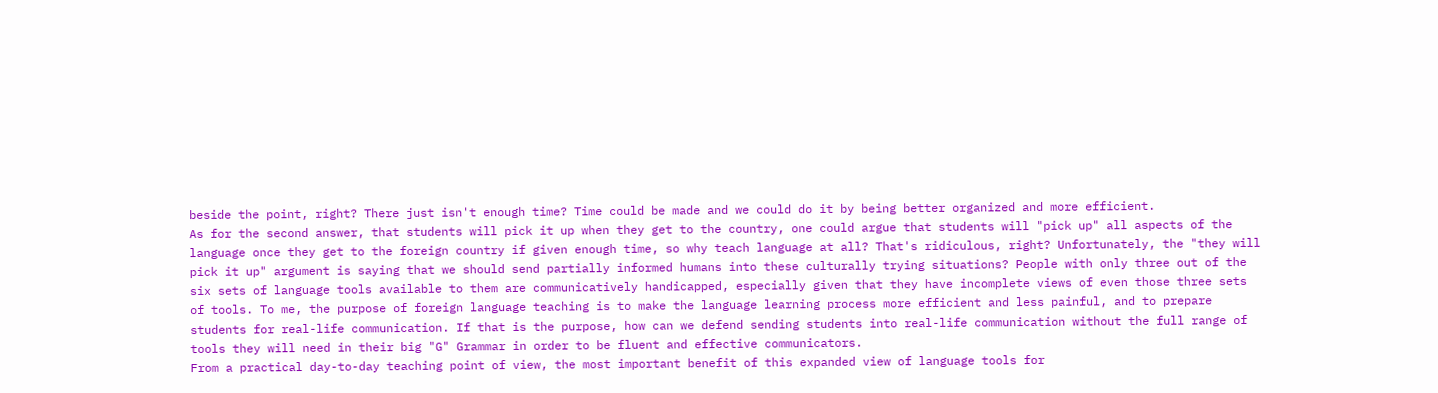beside the point, right? There just isn't enough time? Time could be made and we could do it by being better organized and more efficient.
As for the second answer, that students will pick it up when they get to the country, one could argue that students will "pick up" all aspects of the language once they get to the foreign country if given enough time, so why teach language at all? That's ridiculous, right? Unfortunately, the "they will pick it up" argument is saying that we should send partially informed humans into these culturally trying situations? People with only three out of the six sets of language tools available to them are communicatively handicapped, especially given that they have incomplete views of even those three sets of tools. To me, the purpose of foreign language teaching is to make the language learning process more efficient and less painful, and to prepare students for real-life communication. If that is the purpose, how can we defend sending students into real-life communication without the full range of tools they will need in their big "G" Grammar in order to be fluent and effective communicators.
From a practical day-to-day teaching point of view, the most important benefit of this expanded view of language tools for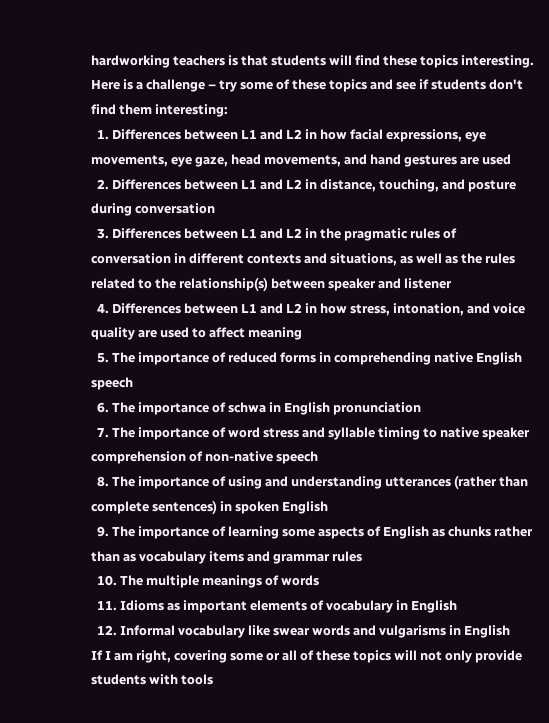hardworking teachers is that students will find these topics interesting. Here is a challenge – try some of these topics and see if students don't find them interesting:
  1. Differences between L1 and L2 in how facial expressions, eye movements, eye gaze, head movements, and hand gestures are used
  2. Differences between L1 and L2 in distance, touching, and posture during conversation
  3. Differences between L1 and L2 in the pragmatic rules of conversation in different contexts and situations, as well as the rules related to the relationship(s) between speaker and listener
  4. Differences between L1 and L2 in how stress, intonation, and voice quality are used to affect meaning
  5. The importance of reduced forms in comprehending native English speech
  6. The importance of schwa in English pronunciation
  7. The importance of word stress and syllable timing to native speaker comprehension of non-native speech
  8. The importance of using and understanding utterances (rather than complete sentences) in spoken English
  9. The importance of learning some aspects of English as chunks rather than as vocabulary items and grammar rules
  10. The multiple meanings of words
  11. Idioms as important elements of vocabulary in English
  12. Informal vocabulary like swear words and vulgarisms in English
If I am right, covering some or all of these topics will not only provide students with tools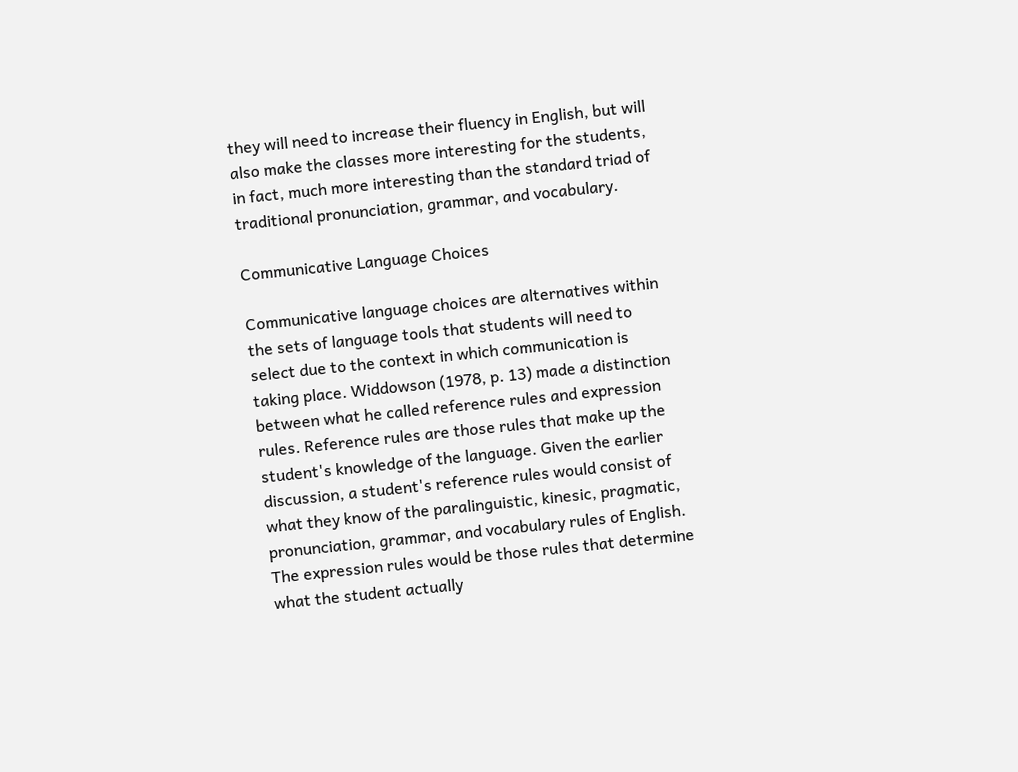they will need to increase their fluency in English, but will also make the classes more interesting for the students, in fact, much more interesting than the standard triad of traditional pronunciation, grammar, and vocabulary.

Communicative Language Choices

Communicative language choices are alternatives within the sets of language tools that students will need to select due to the context in which communication is taking place. Widdowson (1978, p. 13) made a distinction between what he called reference rules and expression rules. Reference rules are those rules that make up the student's knowledge of the language. Given the earlier discussion, a student's reference rules would consist of what they know of the paralinguistic, kinesic, pragmatic, pronunciation, grammar, and vocabulary rules of English. The expression rules would be those rules that determine what the student actually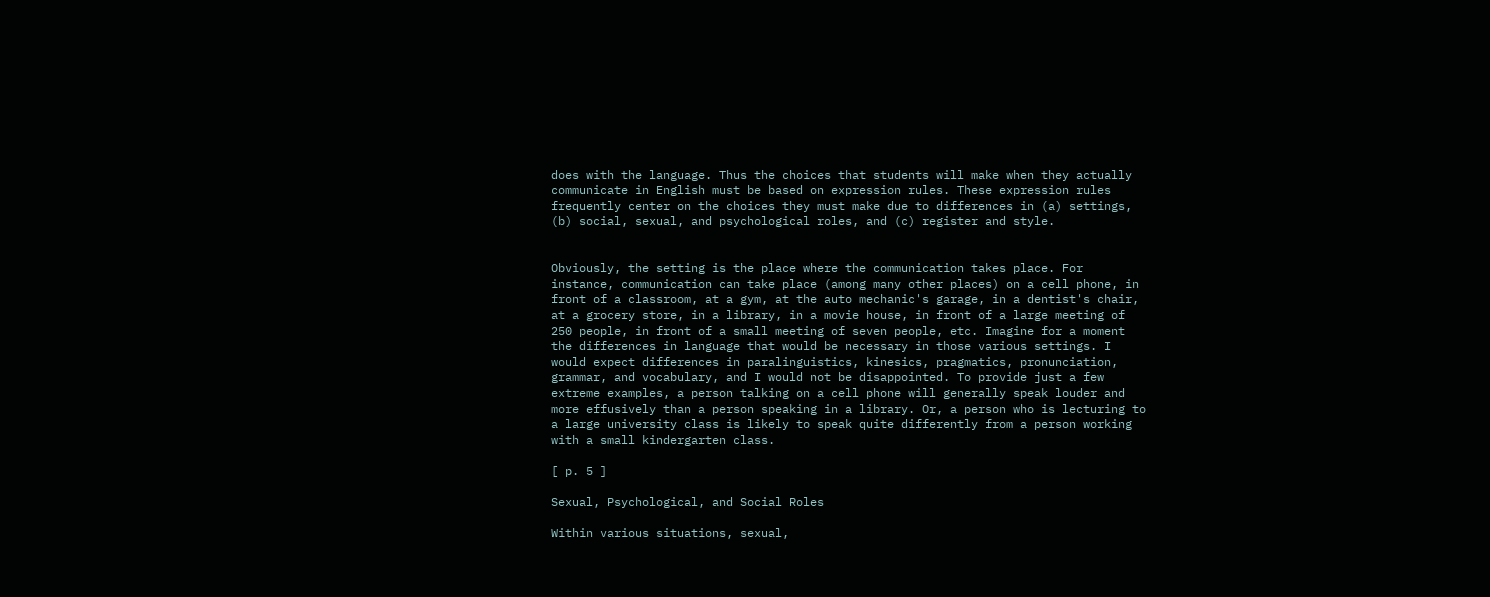does with the language. Thus the choices that students will make when they actually communicate in English must be based on expression rules. These expression rules frequently center on the choices they must make due to differences in (a) settings, (b) social, sexual, and psychological roles, and (c) register and style.


Obviously, the setting is the place where the communication takes place. For instance, communication can take place (among many other places) on a cell phone, in front of a classroom, at a gym, at the auto mechanic's garage, in a dentist's chair, at a grocery store, in a library, in a movie house, in front of a large meeting of 250 people, in front of a small meeting of seven people, etc. Imagine for a moment the differences in language that would be necessary in those various settings. I would expect differences in paralinguistics, kinesics, pragmatics, pronunciation, grammar, and vocabulary, and I would not be disappointed. To provide just a few extreme examples, a person talking on a cell phone will generally speak louder and more effusively than a person speaking in a library. Or, a person who is lecturing to a large university class is likely to speak quite differently from a person working with a small kindergarten class.

[ p. 5 ]

Sexual, Psychological, and Social Roles

Within various situations, sexual,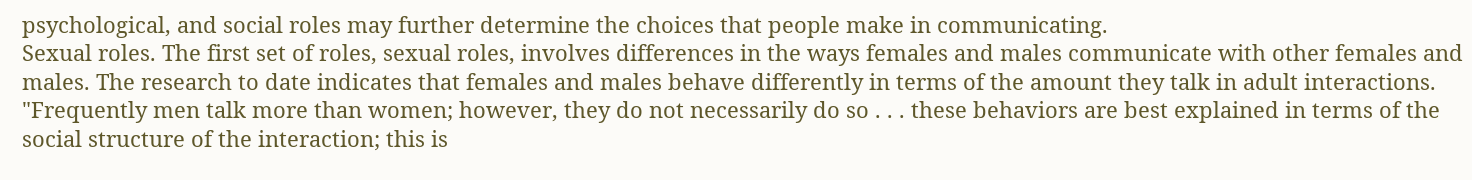psychological, and social roles may further determine the choices that people make in communicating.
Sexual roles. The first set of roles, sexual roles, involves differences in the ways females and males communicate with other females and males. The research to date indicates that females and males behave differently in terms of the amount they talk in adult interactions. "Frequently men talk more than women; however, they do not necessarily do so . . . these behaviors are best explained in terms of the social structure of the interaction; this is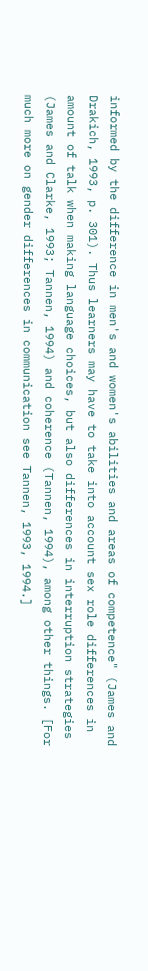informed by the difference in men's and women's abilities and areas of competence" (James and Drakich, 1993, p. 301). Thus learners may have to take into account sex role differences in amount of talk when making language choices, but also differences in interruption strategies (James and Clarke, 1993; Tannen, 1994) and coherence (Tannen, 1994), among other things. [For much more on gender differences in communication see Tannen, 1993, 1994.]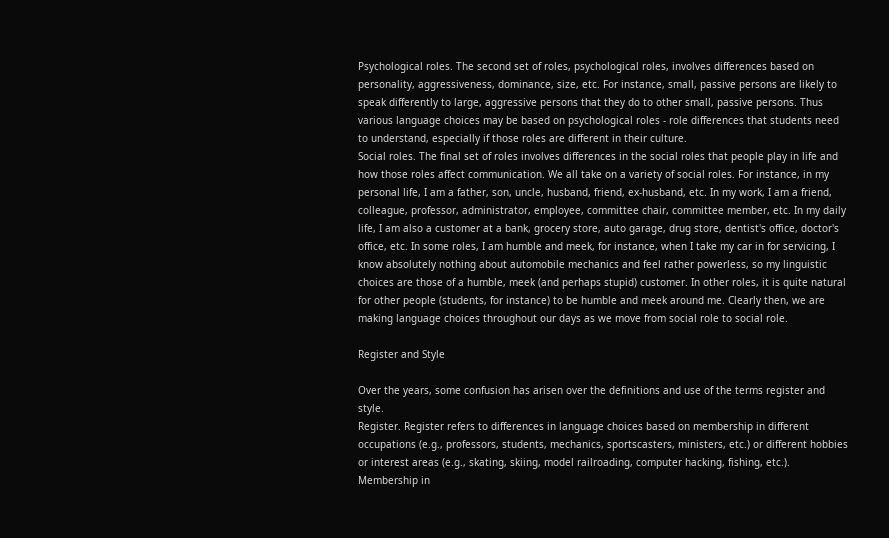Psychological roles. The second set of roles, psychological roles, involves differences based on personality, aggressiveness, dominance, size, etc. For instance, small, passive persons are likely to speak differently to large, aggressive persons that they do to other small, passive persons. Thus various language choices may be based on psychological roles - role differences that students need to understand, especially if those roles are different in their culture.
Social roles. The final set of roles involves differences in the social roles that people play in life and how those roles affect communication. We all take on a variety of social roles. For instance, in my personal life, I am a father, son, uncle, husband, friend, ex-husband, etc. In my work, I am a friend, colleague, professor, administrator, employee, committee chair, committee member, etc. In my daily life, I am also a customer at a bank, grocery store, auto garage, drug store, dentist's office, doctor's office, etc. In some roles, I am humble and meek, for instance, when I take my car in for servicing, I know absolutely nothing about automobile mechanics and feel rather powerless, so my linguistic choices are those of a humble, meek (and perhaps stupid) customer. In other roles, it is quite natural for other people (students, for instance) to be humble and meek around me. Clearly then, we are making language choices throughout our days as we move from social role to social role.

Register and Style

Over the years, some confusion has arisen over the definitions and use of the terms register and style.
Register. Register refers to differences in language choices based on membership in different occupations (e.g., professors, students, mechanics, sportscasters, ministers, etc.) or different hobbies or interest areas (e.g., skating, skiing, model railroading, computer hacking, fishing, etc.). Membership in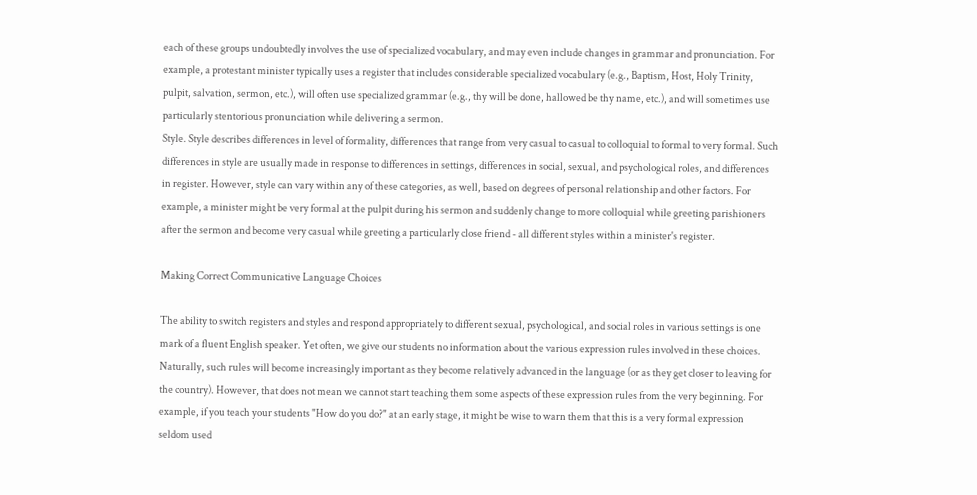each of these groups undoubtedly involves the use of specialized vocabulary, and may even include changes in grammar and pronunciation. For example, a protestant minister typically uses a register that includes considerable specialized vocabulary (e.g., Baptism, Host, Holy Trinity, pulpit, salvation, sermon, etc.), will often use specialized grammar (e.g., thy will be done, hallowed be thy name, etc.), and will sometimes use particularly stentorious pronunciation while delivering a sermon.
Style. Style describes differences in level of formality, differences that range from very casual to casual to colloquial to formal to very formal. Such differences in style are usually made in response to differences in settings, differences in social, sexual, and psychological roles, and differences in register. However, style can vary within any of these categories, as well, based on degrees of personal relationship and other factors. For example, a minister might be very formal at the pulpit during his sermon and suddenly change to more colloquial while greeting parishioners after the sermon and become very casual while greeting a particularly close friend - all different styles within a minister's register.

Making Correct Communicative Language Choices

The ability to switch registers and styles and respond appropriately to different sexual, psychological, and social roles in various settings is one mark of a fluent English speaker. Yet often, we give our students no information about the various expression rules involved in these choices. Naturally, such rules will become increasingly important as they become relatively advanced in the language (or as they get closer to leaving for the country). However, that does not mean we cannot start teaching them some aspects of these expression rules from the very beginning. For example, if you teach your students "How do you do?" at an early stage, it might be wise to warn them that this is a very formal expression seldom used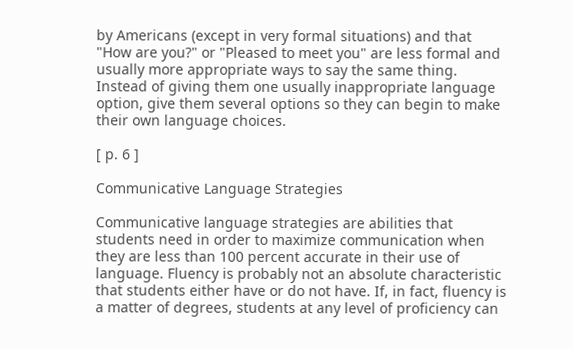by Americans (except in very formal situations) and that "How are you?" or "Pleased to meet you" are less formal and usually more appropriate ways to say the same thing. Instead of giving them one usually inappropriate language option, give them several options so they can begin to make their own language choices.

[ p. 6 ]

Communicative Language Strategies

Communicative language strategies are abilities that students need in order to maximize communication when they are less than 100 percent accurate in their use of language. Fluency is probably not an absolute characteristic that students either have or do not have. If, in fact, fluency is a matter of degrees, students at any level of proficiency can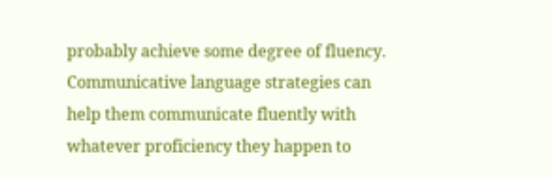probably achieve some degree of fluency. Communicative language strategies can help them communicate fluently with whatever proficiency they happen to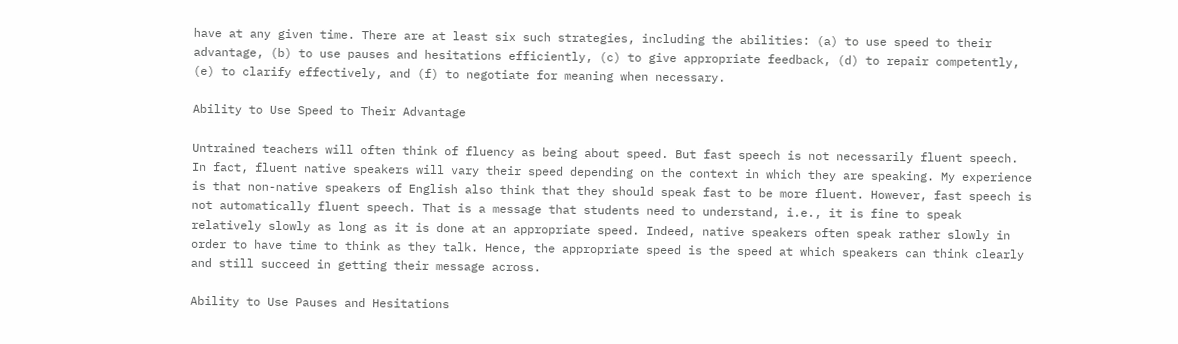have at any given time. There are at least six such strategies, including the abilities: (a) to use speed to their advantage, (b) to use pauses and hesitations efficiently, (c) to give appropriate feedback, (d) to repair competently, (e) to clarify effectively, and (f) to negotiate for meaning when necessary.

Ability to Use Speed to Their Advantage

Untrained teachers will often think of fluency as being about speed. But fast speech is not necessarily fluent speech. In fact, fluent native speakers will vary their speed depending on the context in which they are speaking. My experience is that non-native speakers of English also think that they should speak fast to be more fluent. However, fast speech is not automatically fluent speech. That is a message that students need to understand, i.e., it is fine to speak relatively slowly as long as it is done at an appropriate speed. Indeed, native speakers often speak rather slowly in order to have time to think as they talk. Hence, the appropriate speed is the speed at which speakers can think clearly and still succeed in getting their message across.

Ability to Use Pauses and Hesitations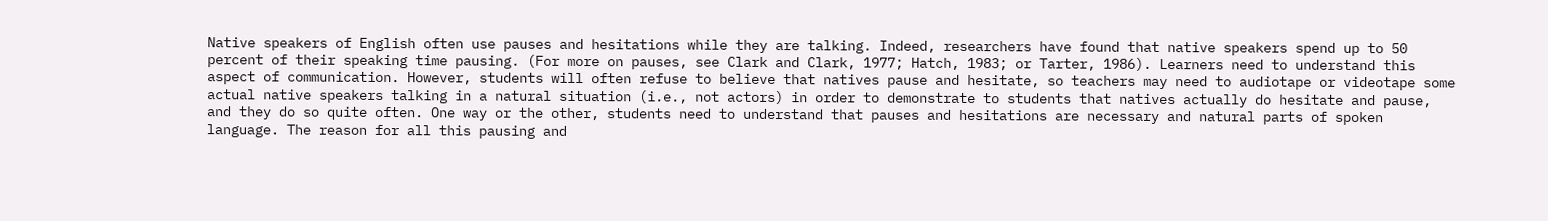Native speakers of English often use pauses and hesitations while they are talking. Indeed, researchers have found that native speakers spend up to 50 percent of their speaking time pausing. (For more on pauses, see Clark and Clark, 1977; Hatch, 1983; or Tarter, 1986). Learners need to understand this aspect of communication. However, students will often refuse to believe that natives pause and hesitate, so teachers may need to audiotape or videotape some actual native speakers talking in a natural situation (i.e., not actors) in order to demonstrate to students that natives actually do hesitate and pause, and they do so quite often. One way or the other, students need to understand that pauses and hesitations are necessary and natural parts of spoken language. The reason for all this pausing and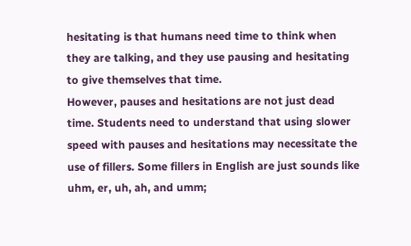hesitating is that humans need time to think when they are talking, and they use pausing and hesitating to give themselves that time.
However, pauses and hesitations are not just dead time. Students need to understand that using slower speed with pauses and hesitations may necessitate the use of fillers. Some fillers in English are just sounds like uhm, er, uh, ah, and umm;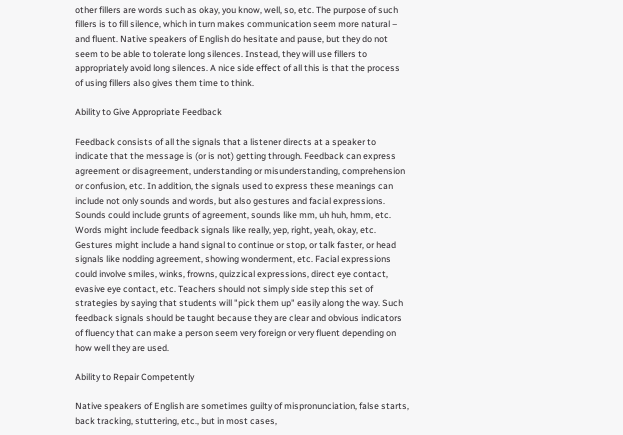other fillers are words such as okay, you know, well, so, etc. The purpose of such fillers is to fill silence, which in turn makes communication seem more natural – and fluent. Native speakers of English do hesitate and pause, but they do not seem to be able to tolerate long silences. Instead, they will use fillers to appropriately avoid long silences. A nice side effect of all this is that the process of using fillers also gives them time to think.

Ability to Give Appropriate Feedback

Feedback consists of all the signals that a listener directs at a speaker to indicate that the message is (or is not) getting through. Feedback can express agreement or disagreement, understanding or misunderstanding, comprehension or confusion, etc. In addition, the signals used to express these meanings can include not only sounds and words, but also gestures and facial expressions. Sounds could include grunts of agreement, sounds like mm, uh huh, hmm, etc. Words might include feedback signals like really, yep, right, yeah, okay, etc. Gestures might include a hand signal to continue or stop, or talk faster, or head signals like nodding agreement, showing wonderment, etc. Facial expressions could involve smiles, winks, frowns, quizzical expressions, direct eye contact, evasive eye contact, etc. Teachers should not simply side step this set of strategies by saying that students will "pick them up" easily along the way. Such feedback signals should be taught because they are clear and obvious indicators of fluency that can make a person seem very foreign or very fluent depending on how well they are used.

Ability to Repair Competently

Native speakers of English are sometimes guilty of mispronunciation, false starts, back tracking, stuttering, etc., but in most cases,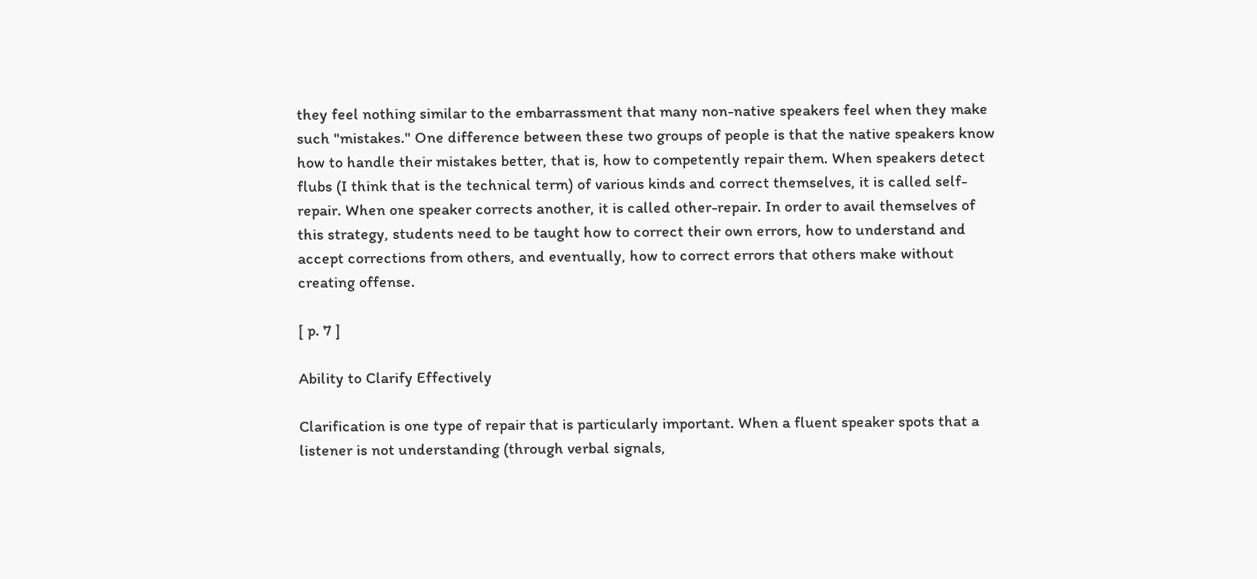they feel nothing similar to the embarrassment that many non-native speakers feel when they make such "mistakes." One difference between these two groups of people is that the native speakers know how to handle their mistakes better, that is, how to competently repair them. When speakers detect flubs (I think that is the technical term) of various kinds and correct themselves, it is called self-repair. When one speaker corrects another, it is called other-repair. In order to avail themselves of this strategy, students need to be taught how to correct their own errors, how to understand and accept corrections from others, and eventually, how to correct errors that others make without creating offense.

[ p. 7 ]

Ability to Clarify Effectively

Clarification is one type of repair that is particularly important. When a fluent speaker spots that a listener is not understanding (through verbal signals,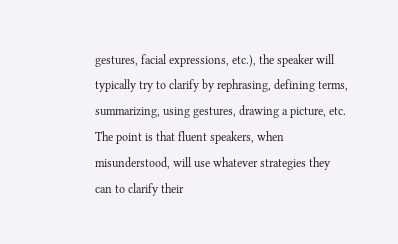gestures, facial expressions, etc.), the speaker will typically try to clarify by rephrasing, defining terms, summarizing, using gestures, drawing a picture, etc. The point is that fluent speakers, when misunderstood, will use whatever strategies they can to clarify their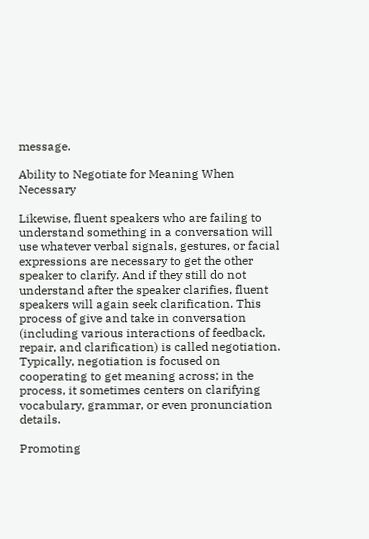message.

Ability to Negotiate for Meaning When Necessary

Likewise, fluent speakers who are failing to understand something in a conversation will use whatever verbal signals, gestures, or facial expressions are necessary to get the other speaker to clarify. And if they still do not understand after the speaker clarifies, fluent speakers will again seek clarification. This process of give and take in conversation (including various interactions of feedback, repair, and clarification) is called negotiation. Typically, negotiation is focused on cooperating to get meaning across; in the process, it sometimes centers on clarifying vocabulary, grammar, or even pronunciation details.

Promoting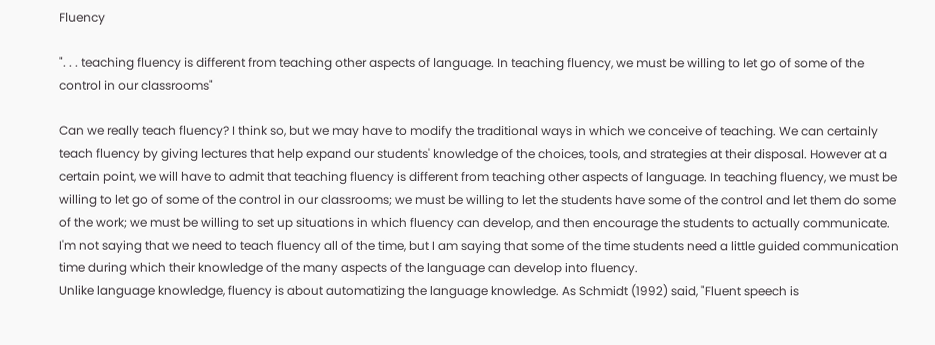Fluency

". . . teaching fluency is different from teaching other aspects of language. In teaching fluency, we must be willing to let go of some of the control in our classrooms"

Can we really teach fluency? I think so, but we may have to modify the traditional ways in which we conceive of teaching. We can certainly teach fluency by giving lectures that help expand our students' knowledge of the choices, tools, and strategies at their disposal. However at a certain point, we will have to admit that teaching fluency is different from teaching other aspects of language. In teaching fluency, we must be willing to let go of some of the control in our classrooms; we must be willing to let the students have some of the control and let them do some of the work; we must be willing to set up situations in which fluency can develop, and then encourage the students to actually communicate. I'm not saying that we need to teach fluency all of the time, but I am saying that some of the time students need a little guided communication time during which their knowledge of the many aspects of the language can develop into fluency.
Unlike language knowledge, fluency is about automatizing the language knowledge. As Schmidt (1992) said, "Fluent speech is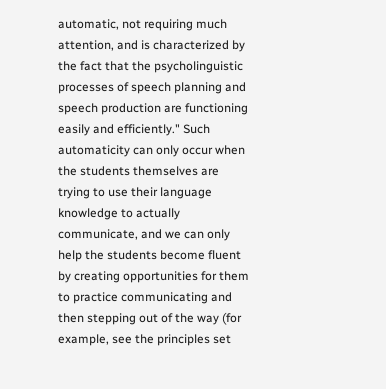automatic, not requiring much attention, and is characterized by the fact that the psycholinguistic processes of speech planning and speech production are functioning easily and efficiently." Such automaticity can only occur when the students themselves are trying to use their language knowledge to actually communicate, and we can only help the students become fluent by creating opportunities for them to practice communicating and then stepping out of the way (for example, see the principles set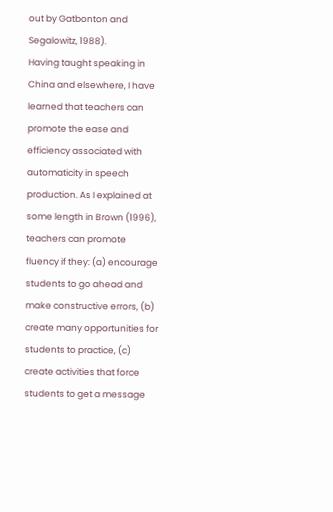out by Gatbonton and Segalowitz, 1988).
Having taught speaking in China and elsewhere, I have learned that teachers can promote the ease and efficiency associated with automaticity in speech production. As I explained at some length in Brown (1996), teachers can promote fluency if they: (a) encourage students to go ahead and make constructive errors, (b) create many opportunities for students to practice, (c) create activities that force students to get a message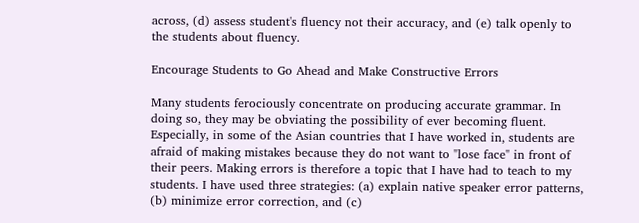across, (d) assess student's fluency not their accuracy, and (e) talk openly to the students about fluency.

Encourage Students to Go Ahead and Make Constructive Errors

Many students ferociously concentrate on producing accurate grammar. In doing so, they may be obviating the possibility of ever becoming fluent. Especially, in some of the Asian countries that I have worked in, students are afraid of making mistakes because they do not want to "lose face" in front of their peers. Making errors is therefore a topic that I have had to teach to my students. I have used three strategies: (a) explain native speaker error patterns, (b) minimize error correction, and (c)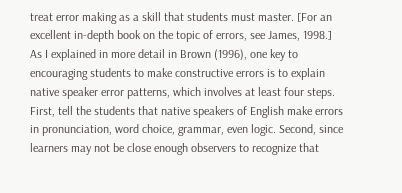treat error making as a skill that students must master. [For an excellent in-depth book on the topic of errors, see James, 1998.]
As I explained in more detail in Brown (1996), one key to encouraging students to make constructive errors is to explain native speaker error patterns, which involves at least four steps. First, tell the students that native speakers of English make errors in pronunciation, word choice, grammar, even logic. Second, since learners may not be close enough observers to recognize that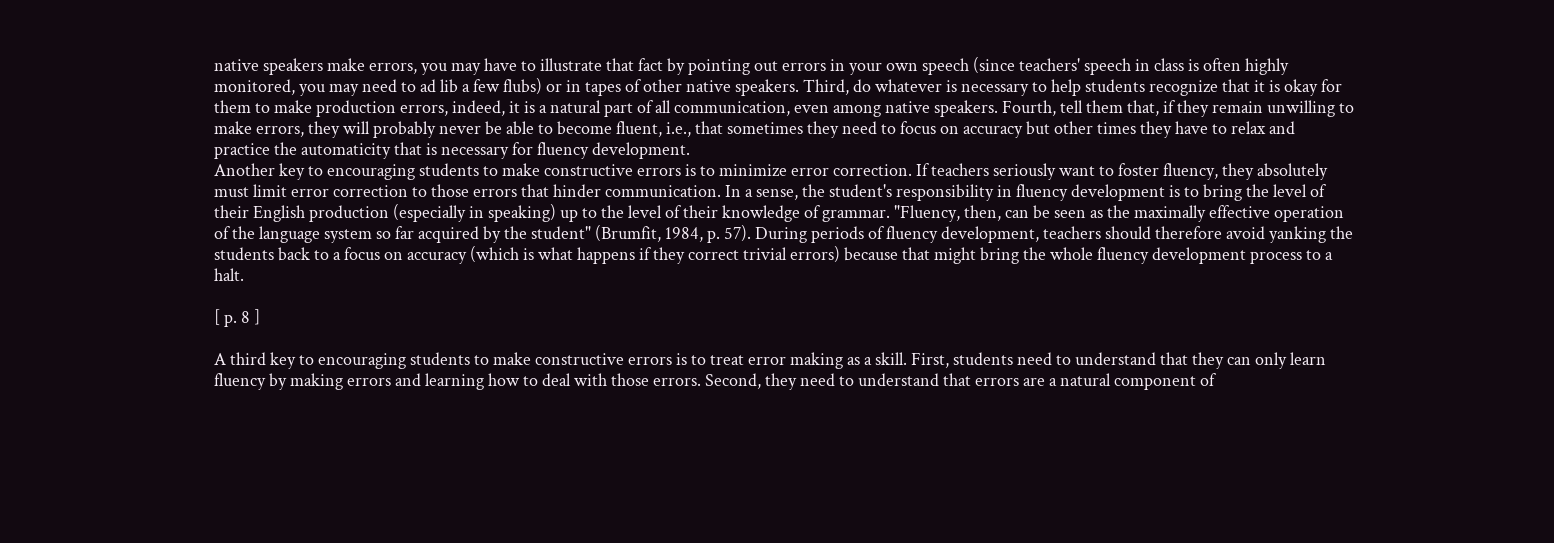native speakers make errors, you may have to illustrate that fact by pointing out errors in your own speech (since teachers' speech in class is often highly monitored, you may need to ad lib a few flubs) or in tapes of other native speakers. Third, do whatever is necessary to help students recognize that it is okay for them to make production errors, indeed, it is a natural part of all communication, even among native speakers. Fourth, tell them that, if they remain unwilling to make errors, they will probably never be able to become fluent, i.e., that sometimes they need to focus on accuracy but other times they have to relax and practice the automaticity that is necessary for fluency development.
Another key to encouraging students to make constructive errors is to minimize error correction. If teachers seriously want to foster fluency, they absolutely must limit error correction to those errors that hinder communication. In a sense, the student's responsibility in fluency development is to bring the level of their English production (especially in speaking) up to the level of their knowledge of grammar. "Fluency, then, can be seen as the maximally effective operation of the language system so far acquired by the student" (Brumfit, 1984, p. 57). During periods of fluency development, teachers should therefore avoid yanking the students back to a focus on accuracy (which is what happens if they correct trivial errors) because that might bring the whole fluency development process to a halt.

[ p. 8 ]

A third key to encouraging students to make constructive errors is to treat error making as a skill. First, students need to understand that they can only learn fluency by making errors and learning how to deal with those errors. Second, they need to understand that errors are a natural component of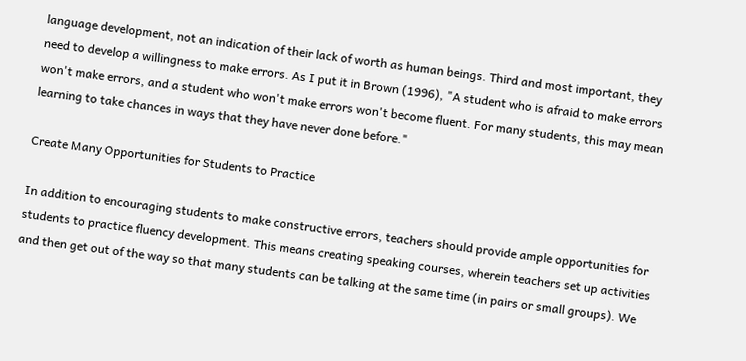language development, not an indication of their lack of worth as human beings. Third and most important, they need to develop a willingness to make errors. As I put it in Brown (1996), "A student who is afraid to make errors won't make errors, and a student who won't make errors won't become fluent. For many students, this may mean learning to take chances in ways that they have never done before."

Create Many Opportunities for Students to Practice

In addition to encouraging students to make constructive errors, teachers should provide ample opportunities for students to practice fluency development. This means creating speaking courses, wherein teachers set up activities and then get out of the way so that many students can be talking at the same time (in pairs or small groups). We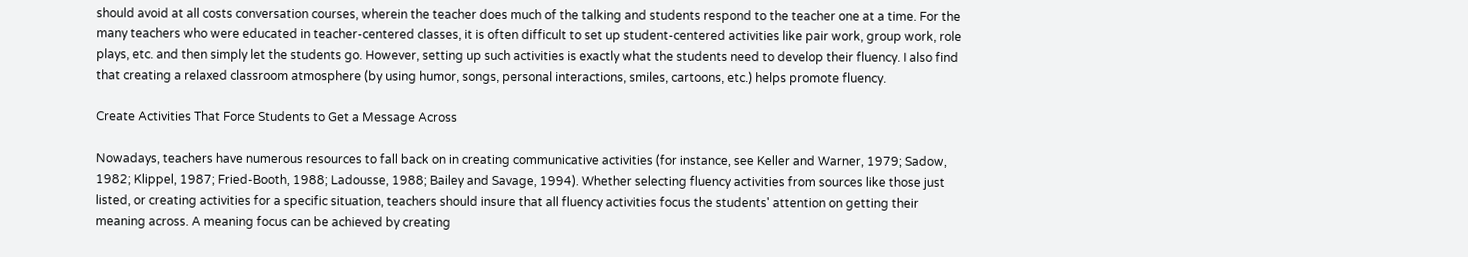should avoid at all costs conversation courses, wherein the teacher does much of the talking and students respond to the teacher one at a time. For the many teachers who were educated in teacher-centered classes, it is often difficult to set up student-centered activities like pair work, group work, role plays, etc. and then simply let the students go. However, setting up such activities is exactly what the students need to develop their fluency. I also find that creating a relaxed classroom atmosphere (by using humor, songs, personal interactions, smiles, cartoons, etc.) helps promote fluency.

Create Activities That Force Students to Get a Message Across

Nowadays, teachers have numerous resources to fall back on in creating communicative activities (for instance, see Keller and Warner, 1979; Sadow, 1982; Klippel, 1987; Fried-Booth, 1988; Ladousse, 1988; Bailey and Savage, 1994). Whether selecting fluency activities from sources like those just listed, or creating activities for a specific situation, teachers should insure that all fluency activities focus the students' attention on getting their meaning across. A meaning focus can be achieved by creating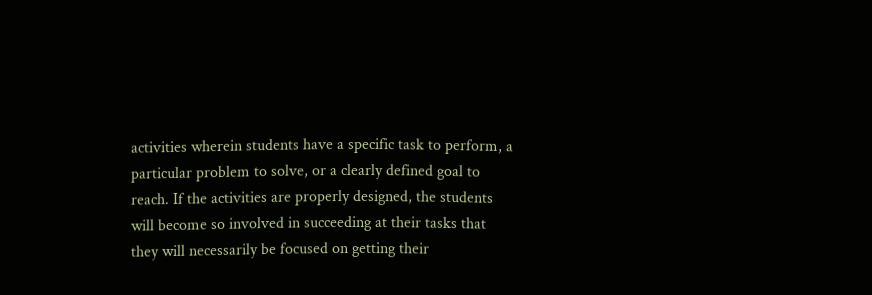activities wherein students have a specific task to perform, a particular problem to solve, or a clearly defined goal to reach. If the activities are properly designed, the students will become so involved in succeeding at their tasks that they will necessarily be focused on getting their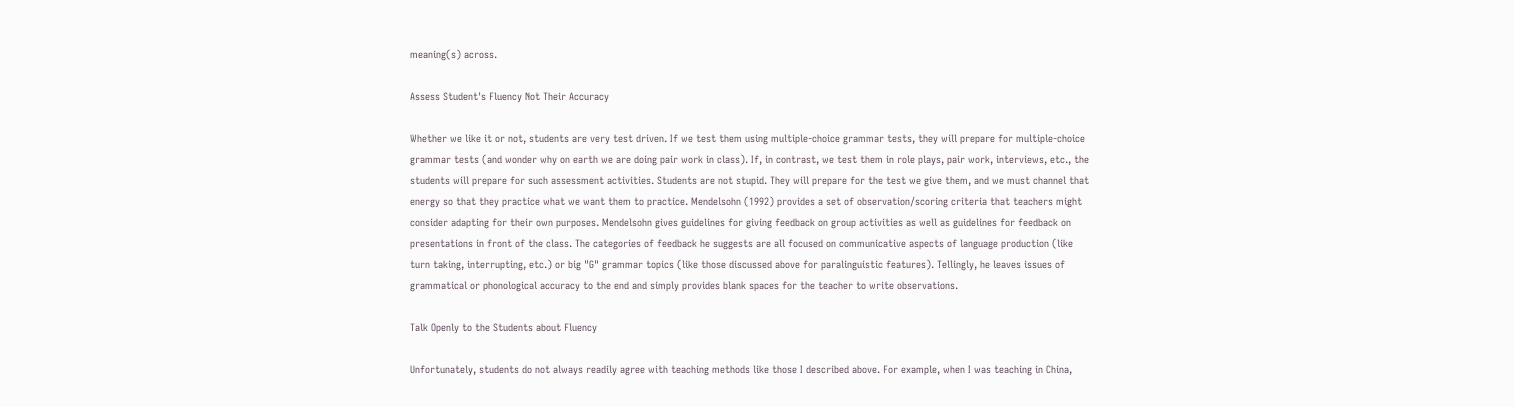meaning(s) across.

Assess Student's Fluency Not Their Accuracy

Whether we like it or not, students are very test driven. If we test them using multiple-choice grammar tests, they will prepare for multiple-choice grammar tests (and wonder why on earth we are doing pair work in class). If, in contrast, we test them in role plays, pair work, interviews, etc., the students will prepare for such assessment activities. Students are not stupid. They will prepare for the test we give them, and we must channel that energy so that they practice what we want them to practice. Mendelsohn (1992) provides a set of observation/scoring criteria that teachers might consider adapting for their own purposes. Mendelsohn gives guidelines for giving feedback on group activities as well as guidelines for feedback on presentations in front of the class. The categories of feedback he suggests are all focused on communicative aspects of language production (like turn taking, interrupting, etc.) or big "G" grammar topics (like those discussed above for paralinguistic features). Tellingly, he leaves issues of grammatical or phonological accuracy to the end and simply provides blank spaces for the teacher to write observations.

Talk Openly to the Students about Fluency

Unfortunately, students do not always readily agree with teaching methods like those I described above. For example, when I was teaching in China,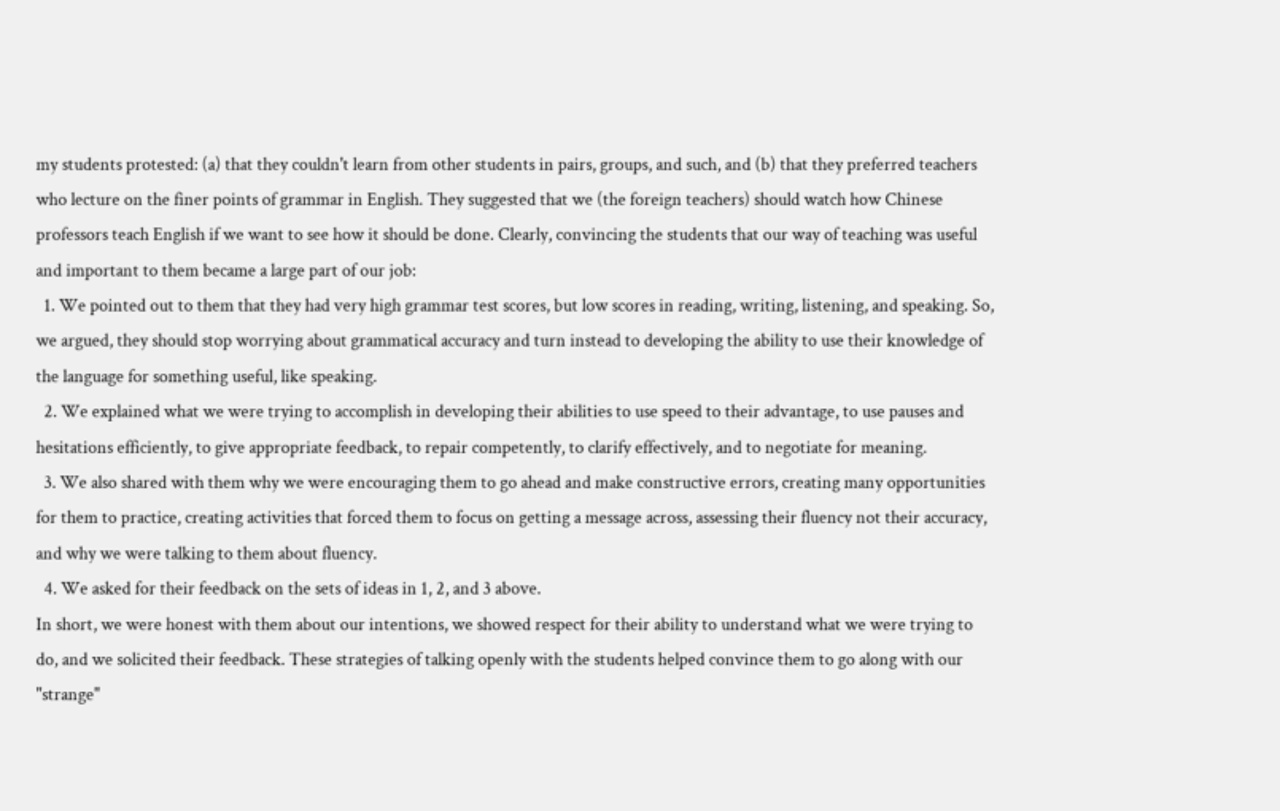my students protested: (a) that they couldn't learn from other students in pairs, groups, and such, and (b) that they preferred teachers who lecture on the finer points of grammar in English. They suggested that we (the foreign teachers) should watch how Chinese professors teach English if we want to see how it should be done. Clearly, convincing the students that our way of teaching was useful and important to them became a large part of our job:
  1. We pointed out to them that they had very high grammar test scores, but low scores in reading, writing, listening, and speaking. So, we argued, they should stop worrying about grammatical accuracy and turn instead to developing the ability to use their knowledge of the language for something useful, like speaking.
  2. We explained what we were trying to accomplish in developing their abilities to use speed to their advantage, to use pauses and hesitations efficiently, to give appropriate feedback, to repair competently, to clarify effectively, and to negotiate for meaning.
  3. We also shared with them why we were encouraging them to go ahead and make constructive errors, creating many opportunities for them to practice, creating activities that forced them to focus on getting a message across, assessing their fluency not their accuracy, and why we were talking to them about fluency.
  4. We asked for their feedback on the sets of ideas in 1, 2, and 3 above.
In short, we were honest with them about our intentions, we showed respect for their ability to understand what we were trying to do, and we solicited their feedback. These strategies of talking openly with the students helped convince them to go along with our "strange"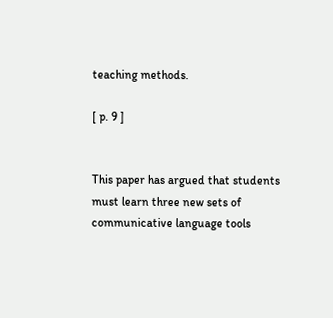teaching methods.

[ p. 9 ]


This paper has argued that students must learn three new sets of communicative language tools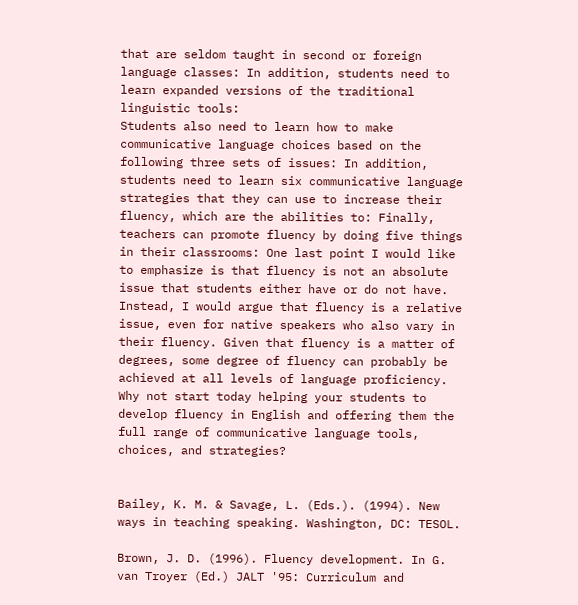that are seldom taught in second or foreign language classes: In addition, students need to learn expanded versions of the traditional linguistic tools:
Students also need to learn how to make communicative language choices based on the following three sets of issues: In addition, students need to learn six communicative language strategies that they can use to increase their fluency, which are the abilities to: Finally, teachers can promote fluency by doing five things in their classrooms: One last point I would like to emphasize is that fluency is not an absolute issue that students either have or do not have. Instead, I would argue that fluency is a relative issue, even for native speakers who also vary in their fluency. Given that fluency is a matter of degrees, some degree of fluency can probably be achieved at all levels of language proficiency. Why not start today helping your students to develop fluency in English and offering them the full range of communicative language tools, choices, and strategies?


Bailey, K. M. & Savage, L. (Eds.). (1994). New ways in teaching speaking. Washington, DC: TESOL.

Brown, J. D. (1996). Fluency development. In G. van Troyer (Ed.) JALT '95: Curriculum and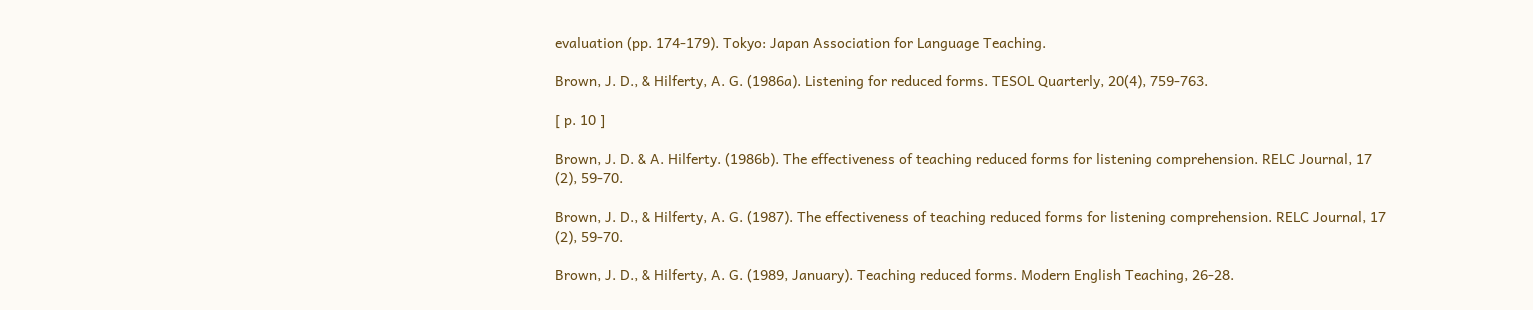evaluation (pp. 174-179). Tokyo: Japan Association for Language Teaching.

Brown, J. D., & Hilferty, A. G. (1986a). Listening for reduced forms. TESOL Quarterly, 20(4), 759-763.

[ p. 10 ]

Brown, J. D. & A. Hilferty. (1986b). The effectiveness of teaching reduced forms for listening comprehension. RELC Journal, 17 (2), 59-70.

Brown, J. D., & Hilferty, A. G. (1987). The effectiveness of teaching reduced forms for listening comprehension. RELC Journal, 17 (2), 59-70.

Brown, J. D., & Hilferty, A. G. (1989, January). Teaching reduced forms. Modern English Teaching, 26-28.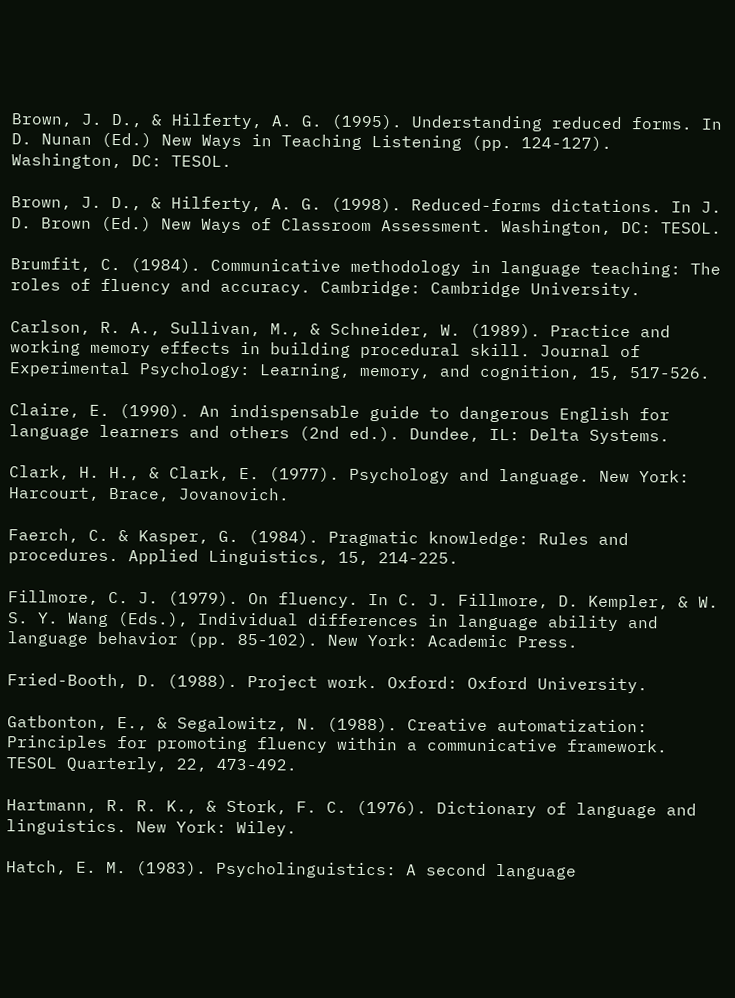Brown, J. D., & Hilferty, A. G. (1995). Understanding reduced forms. In D. Nunan (Ed.) New Ways in Teaching Listening (pp. 124-127). Washington, DC: TESOL.

Brown, J. D., & Hilferty, A. G. (1998). Reduced-forms dictations. In J. D. Brown (Ed.) New Ways of Classroom Assessment. Washington, DC: TESOL.

Brumfit, C. (1984). Communicative methodology in language teaching: The roles of fluency and accuracy. Cambridge: Cambridge University.

Carlson, R. A., Sullivan, M., & Schneider, W. (1989). Practice and working memory effects in building procedural skill. Journal of Experimental Psychology: Learning, memory, and cognition, 15, 517-526.

Claire, E. (1990). An indispensable guide to dangerous English for language learners and others (2nd ed.). Dundee, IL: Delta Systems.

Clark, H. H., & Clark, E. (1977). Psychology and language. New York: Harcourt, Brace, Jovanovich.

Faerch, C. & Kasper, G. (1984). Pragmatic knowledge: Rules and procedures. Applied Linguistics, 15, 214-225.

Fillmore, C. J. (1979). On fluency. In C. J. Fillmore, D. Kempler, & W. S. Y. Wang (Eds.), Individual differences in language ability and language behavior (pp. 85-102). New York: Academic Press.

Fried-Booth, D. (1988). Project work. Oxford: Oxford University.

Gatbonton, E., & Segalowitz, N. (1988). Creative automatization: Principles for promoting fluency within a communicative framework. TESOL Quarterly, 22, 473-492.

Hartmann, R. R. K., & Stork, F. C. (1976). Dictionary of language and linguistics. New York: Wiley.

Hatch, E. M. (1983). Psycholinguistics: A second language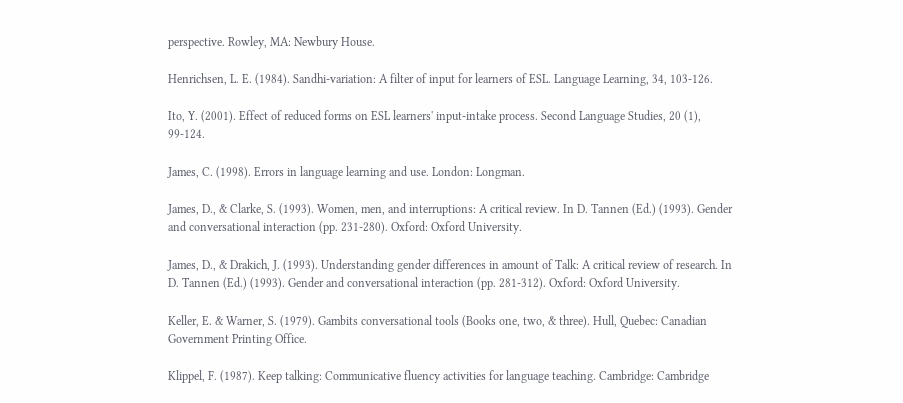perspective. Rowley, MA: Newbury House.

Henrichsen, L. E. (1984). Sandhi-variation: A filter of input for learners of ESL. Language Learning, 34, 103-126.

Ito, Y. (2001). Effect of reduced forms on ESL learners' input-intake process. Second Language Studies, 20 (1), 99-124.

James, C. (1998). Errors in language learning and use. London: Longman.

James, D., & Clarke, S. (1993). Women, men, and interruptions: A critical review. In D. Tannen (Ed.) (1993). Gender and conversational interaction (pp. 231-280). Oxford: Oxford University.

James, D., & Drakich, J. (1993). Understanding gender differences in amount of Talk: A critical review of research. In D. Tannen (Ed.) (1993). Gender and conversational interaction (pp. 281-312). Oxford: Oxford University.

Keller, E. & Warner, S. (1979). Gambits conversational tools (Books one, two, & three). Hull, Quebec: Canadian Government Printing Office.

Klippel, F. (1987). Keep talking: Communicative fluency activities for language teaching. Cambridge: Cambridge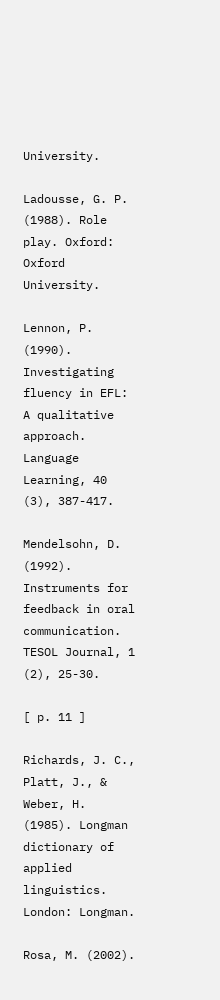University.

Ladousse, G. P. (1988). Role play. Oxford: Oxford University.

Lennon, P. (1990). Investigating fluency in EFL: A qualitative approach. Language Learning, 40 (3), 387-417.

Mendelsohn, D. (1992). Instruments for feedback in oral communication. TESOL Journal, 1 (2), 25-30.

[ p. 11 ]

Richards, J. C., Platt, J., & Weber, H. (1985). Longman dictionary of applied linguistics. London: Longman.

Rosa, M. (2002).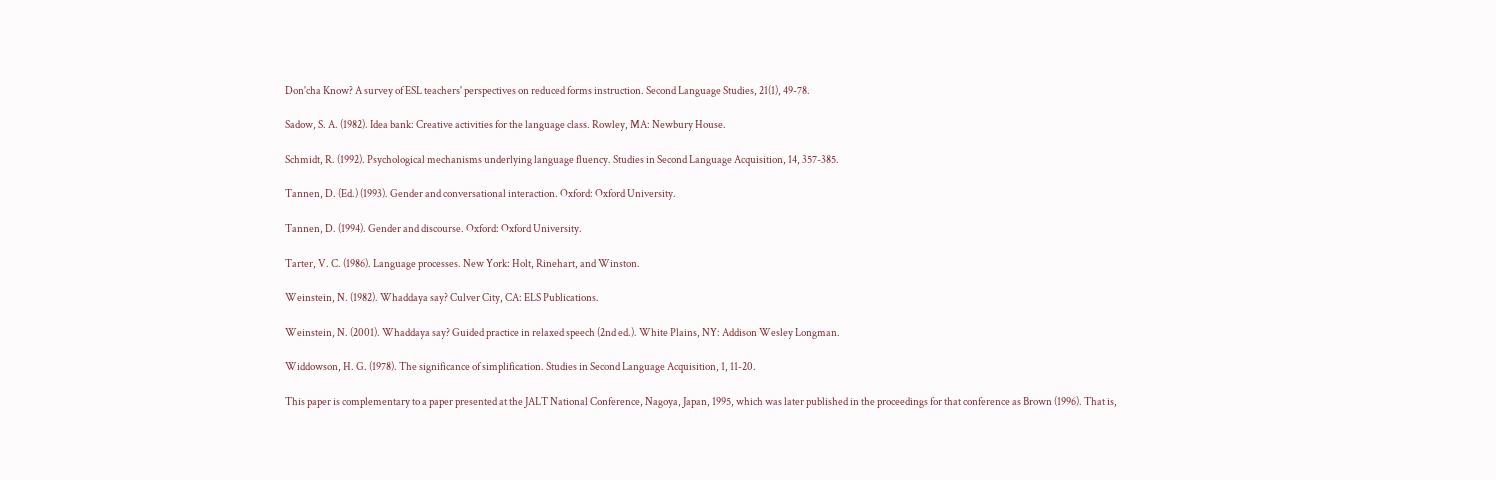Don'cha Know? A survey of ESL teachers' perspectives on reduced forms instruction. Second Language Studies, 21(1), 49-78.

Sadow, S. A. (1982). Idea bank: Creative activities for the language class. Rowley, MA: Newbury House.

Schmidt, R. (1992). Psychological mechanisms underlying language fluency. Studies in Second Language Acquisition, 14, 357-385.

Tannen, D. (Ed.) (1993). Gender and conversational interaction. Oxford: Oxford University.

Tannen, D. (1994). Gender and discourse. Oxford: Oxford University.

Tarter, V. C. (1986). Language processes. New York: Holt, Rinehart, and Winston.

Weinstein, N. (1982). Whaddaya say? Culver City, CA: ELS Publications.

Weinstein, N. (2001). Whaddaya say? Guided practice in relaxed speech (2nd ed.). White Plains, NY: Addison Wesley Longman.

Widdowson, H. G. (1978). The significance of simplification. Studies in Second Language Acquisition, 1, 11-20.

This paper is complementary to a paper presented at the JALT National Conference, Nagoya, Japan, 1995, which was later published in the proceedings for that conference as Brown (1996). That is,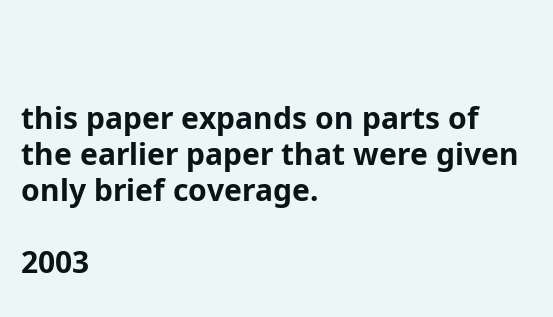this paper expands on parts of the earlier paper that were given only brief coverage.

2003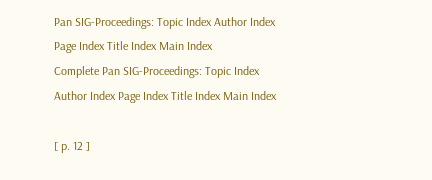Pan SIG-Proceedings: Topic Index Author Index Page Index Title Index Main Index
Complete Pan SIG-Proceedings: Topic Index Author Index Page Index Title Index Main Index

[ p. 12 ]